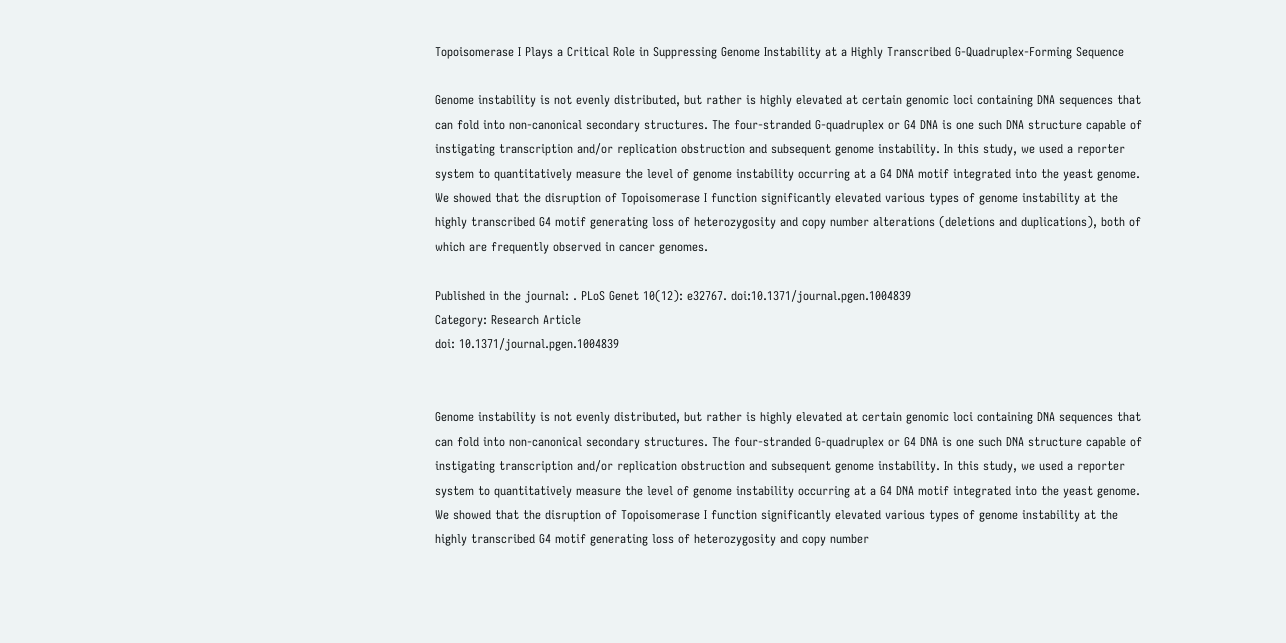Topoisomerase I Plays a Critical Role in Suppressing Genome Instability at a Highly Transcribed G-Quadruplex-Forming Sequence

Genome instability is not evenly distributed, but rather is highly elevated at certain genomic loci containing DNA sequences that can fold into non-canonical secondary structures. The four-stranded G-quadruplex or G4 DNA is one such DNA structure capable of instigating transcription and/or replication obstruction and subsequent genome instability. In this study, we used a reporter system to quantitatively measure the level of genome instability occurring at a G4 DNA motif integrated into the yeast genome. We showed that the disruption of Topoisomerase I function significantly elevated various types of genome instability at the highly transcribed G4 motif generating loss of heterozygosity and copy number alterations (deletions and duplications), both of which are frequently observed in cancer genomes.

Published in the journal: . PLoS Genet 10(12): e32767. doi:10.1371/journal.pgen.1004839
Category: Research Article
doi: 10.1371/journal.pgen.1004839


Genome instability is not evenly distributed, but rather is highly elevated at certain genomic loci containing DNA sequences that can fold into non-canonical secondary structures. The four-stranded G-quadruplex or G4 DNA is one such DNA structure capable of instigating transcription and/or replication obstruction and subsequent genome instability. In this study, we used a reporter system to quantitatively measure the level of genome instability occurring at a G4 DNA motif integrated into the yeast genome. We showed that the disruption of Topoisomerase I function significantly elevated various types of genome instability at the highly transcribed G4 motif generating loss of heterozygosity and copy number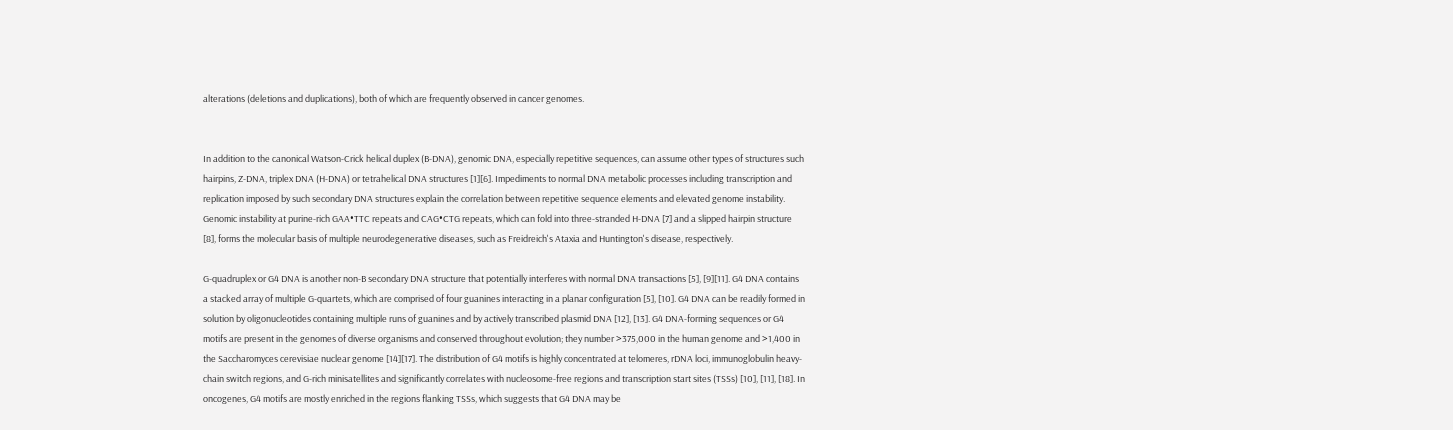alterations (deletions and duplications), both of which are frequently observed in cancer genomes.


In addition to the canonical Watson-Crick helical duplex (B-DNA), genomic DNA, especially repetitive sequences, can assume other types of structures such hairpins, Z-DNA, triplex DNA (H-DNA) or tetrahelical DNA structures [1][6]. Impediments to normal DNA metabolic processes including transcription and replication imposed by such secondary DNA structures explain the correlation between repetitive sequence elements and elevated genome instability. Genomic instability at purine-rich GAA•TTC repeats and CAG•CTG repeats, which can fold into three-stranded H-DNA [7] and a slipped hairpin structure [8], forms the molecular basis of multiple neurodegenerative diseases, such as Freidreich's Ataxia and Huntington's disease, respectively.

G-quadruplex or G4 DNA is another non-B secondary DNA structure that potentially interferes with normal DNA transactions [5], [9][11]. G4 DNA contains a stacked array of multiple G-quartets, which are comprised of four guanines interacting in a planar configuration [5], [10]. G4 DNA can be readily formed in solution by oligonucleotides containing multiple runs of guanines and by actively transcribed plasmid DNA [12], [13]. G4 DNA-forming sequences or G4 motifs are present in the genomes of diverse organisms and conserved throughout evolution; they number >375,000 in the human genome and >1,400 in the Saccharomyces cerevisiae nuclear genome [14][17]. The distribution of G4 motifs is highly concentrated at telomeres, rDNA loci, immunoglobulin heavy-chain switch regions, and G-rich minisatellites and significantly correlates with nucleosome-free regions and transcription start sites (TSSs) [10], [11], [18]. In oncogenes, G4 motifs are mostly enriched in the regions flanking TSSs, which suggests that G4 DNA may be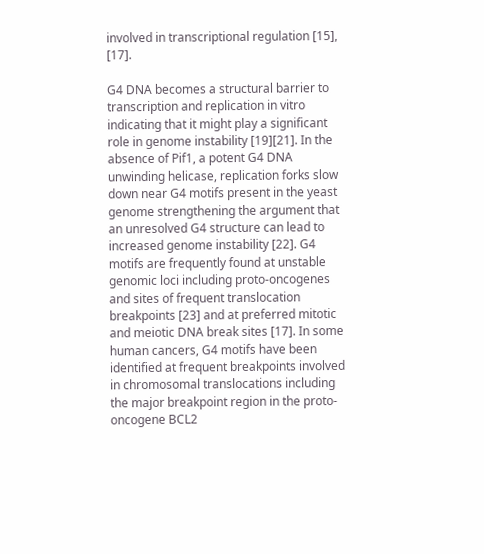involved in transcriptional regulation [15], [17].

G4 DNA becomes a structural barrier to transcription and replication in vitro indicating that it might play a significant role in genome instability [19][21]. In the absence of Pif1, a potent G4 DNA unwinding helicase, replication forks slow down near G4 motifs present in the yeast genome strengthening the argument that an unresolved G4 structure can lead to increased genome instability [22]. G4 motifs are frequently found at unstable genomic loci including proto-oncogenes and sites of frequent translocation breakpoints [23] and at preferred mitotic and meiotic DNA break sites [17]. In some human cancers, G4 motifs have been identified at frequent breakpoints involved in chromosomal translocations including the major breakpoint region in the proto-oncogene BCL2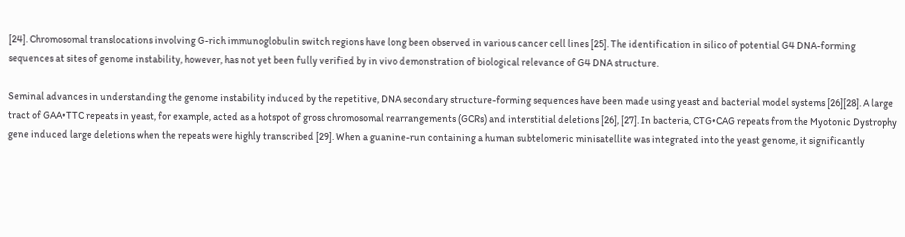[24]. Chromosomal translocations involving G-rich immunoglobulin switch regions have long been observed in various cancer cell lines [25]. The identification in silico of potential G4 DNA-forming sequences at sites of genome instability, however, has not yet been fully verified by in vivo demonstration of biological relevance of G4 DNA structure.

Seminal advances in understanding the genome instability induced by the repetitive, DNA secondary structure-forming sequences have been made using yeast and bacterial model systems [26][28]. A large tract of GAA•TTC repeats in yeast, for example, acted as a hotspot of gross chromosomal rearrangements (GCRs) and interstitial deletions [26], [27]. In bacteria, CTG•CAG repeats from the Myotonic Dystrophy gene induced large deletions when the repeats were highly transcribed [29]. When a guanine-run containing a human subtelomeric minisatellite was integrated into the yeast genome, it significantly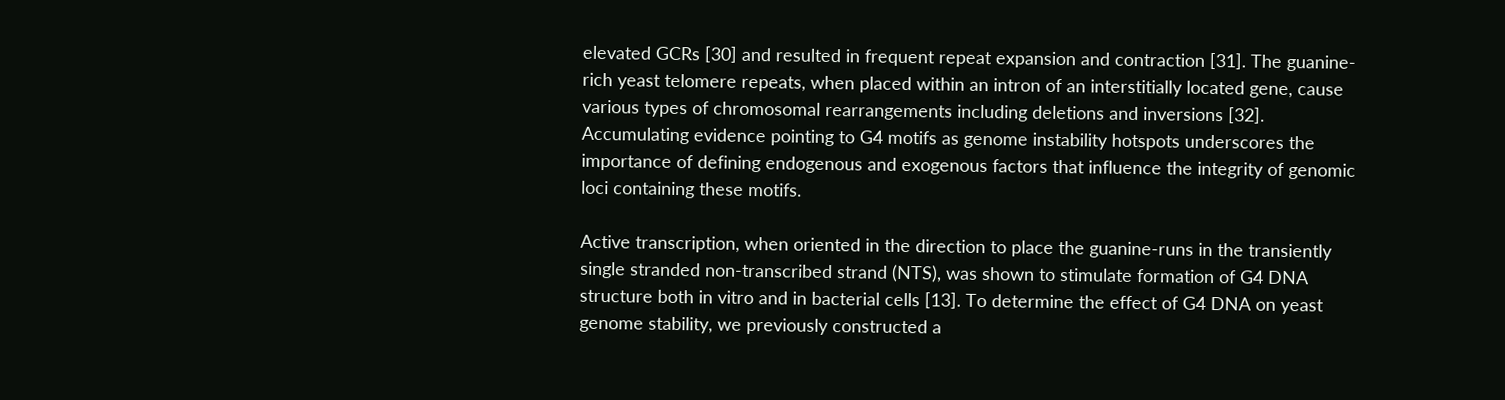elevated GCRs [30] and resulted in frequent repeat expansion and contraction [31]. The guanine-rich yeast telomere repeats, when placed within an intron of an interstitially located gene, cause various types of chromosomal rearrangements including deletions and inversions [32]. Accumulating evidence pointing to G4 motifs as genome instability hotspots underscores the importance of defining endogenous and exogenous factors that influence the integrity of genomic loci containing these motifs.

Active transcription, when oriented in the direction to place the guanine-runs in the transiently single stranded non-transcribed strand (NTS), was shown to stimulate formation of G4 DNA structure both in vitro and in bacterial cells [13]. To determine the effect of G4 DNA on yeast genome stability, we previously constructed a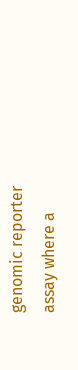genomic reporter assay where a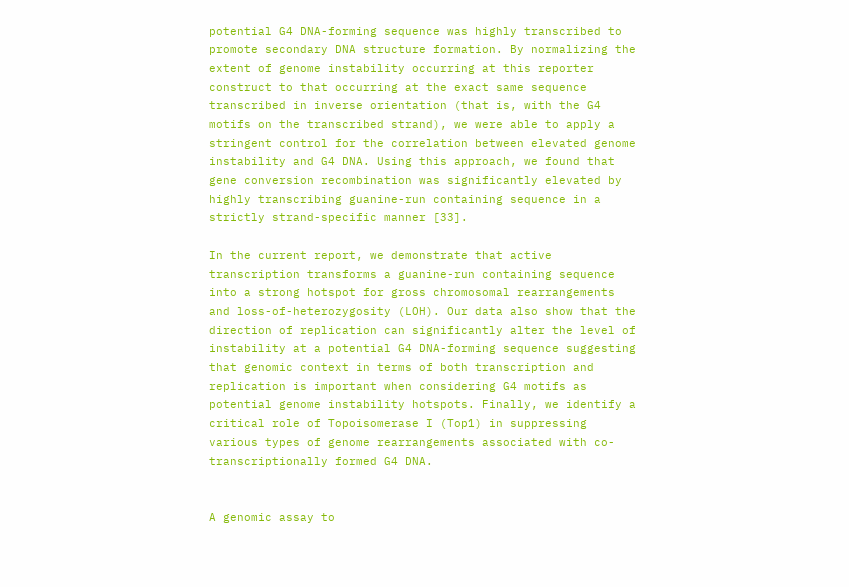potential G4 DNA-forming sequence was highly transcribed to promote secondary DNA structure formation. By normalizing the extent of genome instability occurring at this reporter construct to that occurring at the exact same sequence transcribed in inverse orientation (that is, with the G4 motifs on the transcribed strand), we were able to apply a stringent control for the correlation between elevated genome instability and G4 DNA. Using this approach, we found that gene conversion recombination was significantly elevated by highly transcribing guanine-run containing sequence in a strictly strand-specific manner [33].

In the current report, we demonstrate that active transcription transforms a guanine-run containing sequence into a strong hotspot for gross chromosomal rearrangements and loss-of-heterozygosity (LOH). Our data also show that the direction of replication can significantly alter the level of instability at a potential G4 DNA-forming sequence suggesting that genomic context in terms of both transcription and replication is important when considering G4 motifs as potential genome instability hotspots. Finally, we identify a critical role of Topoisomerase I (Top1) in suppressing various types of genome rearrangements associated with co-transcriptionally formed G4 DNA.


A genomic assay to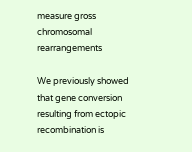measure gross chromosomal rearrangements

We previously showed that gene conversion resulting from ectopic recombination is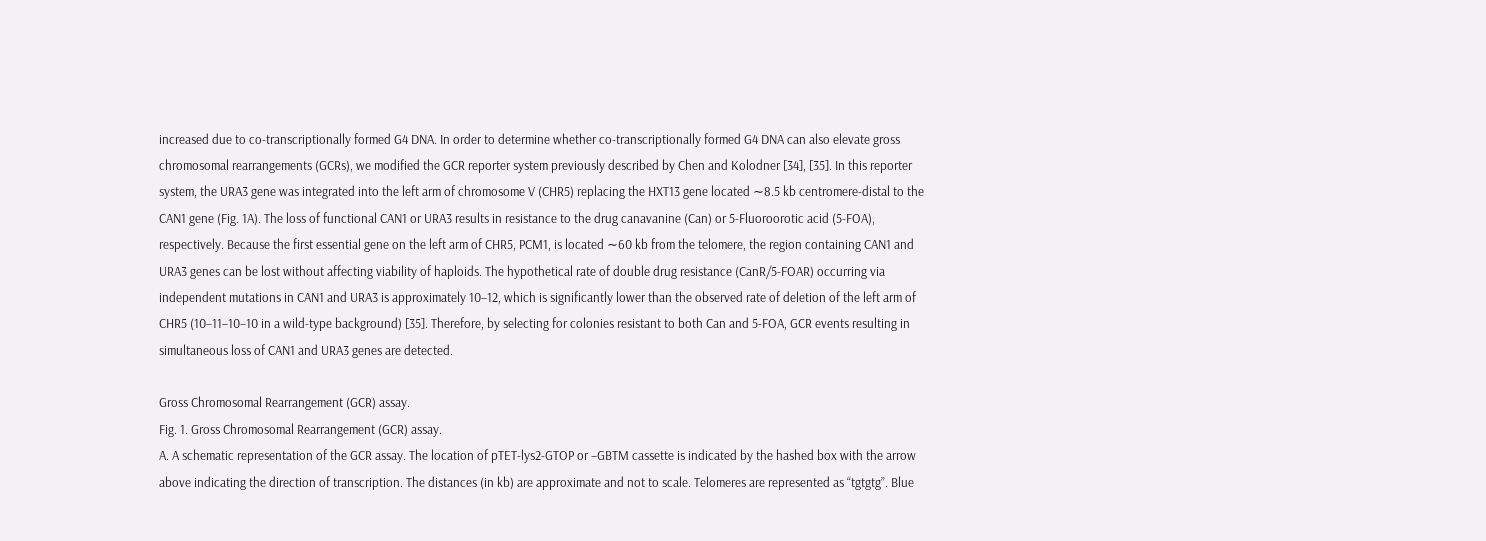increased due to co-transcriptionally formed G4 DNA. In order to determine whether co-transcriptionally formed G4 DNA can also elevate gross chromosomal rearrangements (GCRs), we modified the GCR reporter system previously described by Chen and Kolodner [34], [35]. In this reporter system, the URA3 gene was integrated into the left arm of chromosome V (CHR5) replacing the HXT13 gene located ∼8.5 kb centromere-distal to the CAN1 gene (Fig. 1A). The loss of functional CAN1 or URA3 results in resistance to the drug canavanine (Can) or 5-Fluoroorotic acid (5-FOA), respectively. Because the first essential gene on the left arm of CHR5, PCM1, is located ∼60 kb from the telomere, the region containing CAN1 and URA3 genes can be lost without affecting viability of haploids. The hypothetical rate of double drug resistance (CanR/5-FOAR) occurring via independent mutations in CAN1 and URA3 is approximately 10−12, which is significantly lower than the observed rate of deletion of the left arm of CHR5 (10−11–10−10 in a wild-type background) [35]. Therefore, by selecting for colonies resistant to both Can and 5-FOA, GCR events resulting in simultaneous loss of CAN1 and URA3 genes are detected.

Gross Chromosomal Rearrangement (GCR) assay.
Fig. 1. Gross Chromosomal Rearrangement (GCR) assay.
A. A schematic representation of the GCR assay. The location of pTET-lys2-GTOP or –GBTM cassette is indicated by the hashed box with the arrow above indicating the direction of transcription. The distances (in kb) are approximate and not to scale. Telomeres are represented as “tgtgtg”. Blue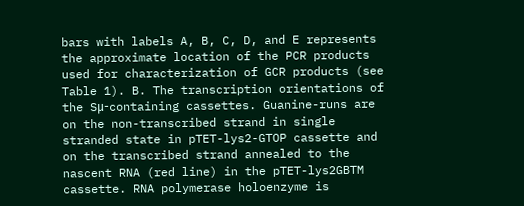bars with labels A, B, C, D, and E represents the approximate location of the PCR products used for characterization of GCR products (see Table 1). B. The transcription orientations of the Sμ-containing cassettes. Guanine-runs are on the non-transcribed strand in single stranded state in pTET-lys2-GTOP cassette and on the transcribed strand annealed to the nascent RNA (red line) in the pTET-lys2GBTM cassette. RNA polymerase holoenzyme is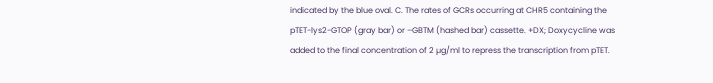indicated by the blue oval. C. The rates of GCRs occurring at CHR5 containing the pTET-lys2-GTOP (gray bar) or –GBTM (hashed bar) cassette. +DX; Doxycycline was added to the final concentration of 2 µg/ml to repress the transcription from pTET.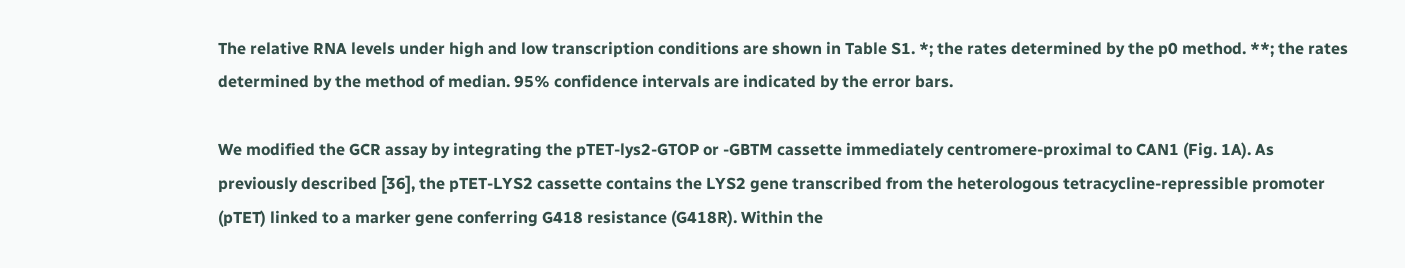The relative RNA levels under high and low transcription conditions are shown in Table S1. *; the rates determined by the p0 method. **; the rates determined by the method of median. 95% confidence intervals are indicated by the error bars.

We modified the GCR assay by integrating the pTET-lys2-GTOP or -GBTM cassette immediately centromere-proximal to CAN1 (Fig. 1A). As previously described [36], the pTET-LYS2 cassette contains the LYS2 gene transcribed from the heterologous tetracycline-repressible promoter (pTET) linked to a marker gene conferring G418 resistance (G418R). Within the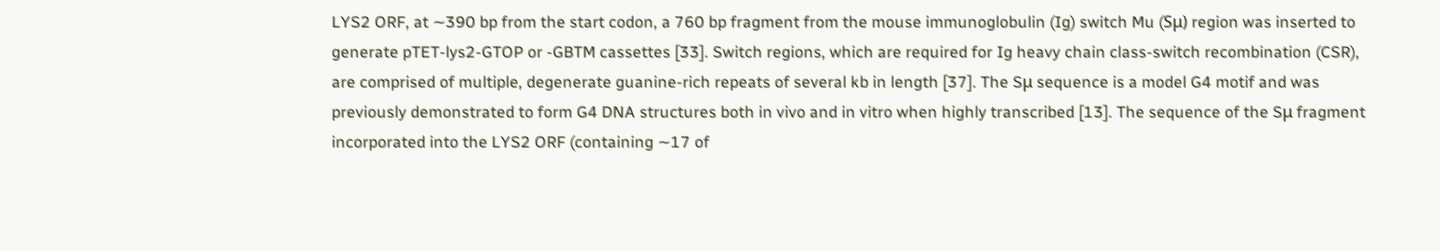LYS2 ORF, at ∼390 bp from the start codon, a 760 bp fragment from the mouse immunoglobulin (Ig) switch Mu (Sμ) region was inserted to generate pTET-lys2-GTOP or -GBTM cassettes [33]. Switch regions, which are required for Ig heavy chain class-switch recombination (CSR), are comprised of multiple, degenerate guanine-rich repeats of several kb in length [37]. The Sμ sequence is a model G4 motif and was previously demonstrated to form G4 DNA structures both in vivo and in vitro when highly transcribed [13]. The sequence of the Sμ fragment incorporated into the LYS2 ORF (containing ∼17 of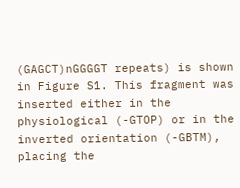(GAGCT)nGGGGT repeats) is shown in Figure S1. This fragment was inserted either in the physiological (-GTOP) or in the inverted orientation (-GBTM), placing the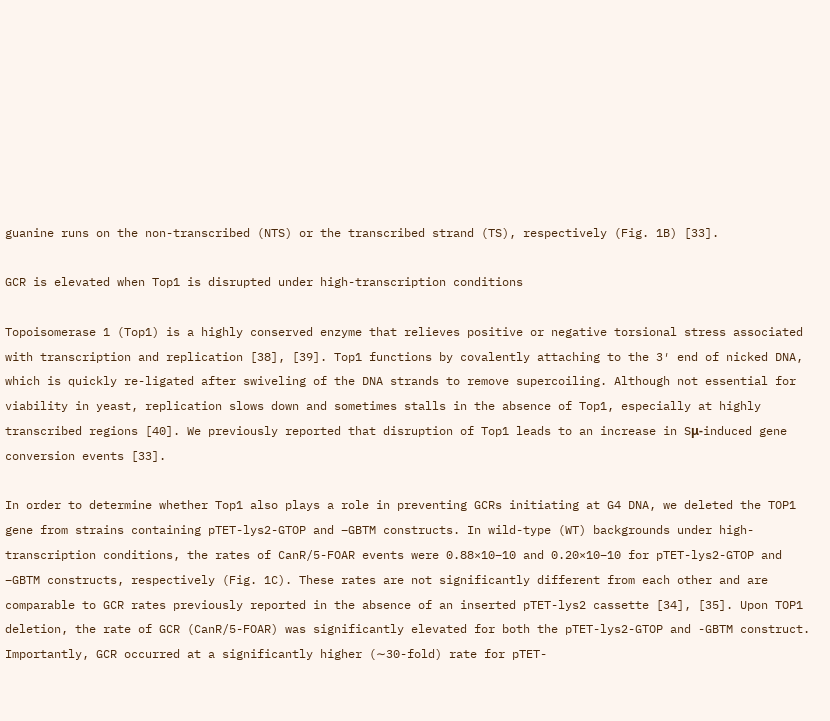guanine runs on the non-transcribed (NTS) or the transcribed strand (TS), respectively (Fig. 1B) [33].

GCR is elevated when Top1 is disrupted under high-transcription conditions

Topoisomerase 1 (Top1) is a highly conserved enzyme that relieves positive or negative torsional stress associated with transcription and replication [38], [39]. Top1 functions by covalently attaching to the 3′ end of nicked DNA, which is quickly re-ligated after swiveling of the DNA strands to remove supercoiling. Although not essential for viability in yeast, replication slows down and sometimes stalls in the absence of Top1, especially at highly transcribed regions [40]. We previously reported that disruption of Top1 leads to an increase in Sμ-induced gene conversion events [33].

In order to determine whether Top1 also plays a role in preventing GCRs initiating at G4 DNA, we deleted the TOP1 gene from strains containing pTET-lys2-GTOP and –GBTM constructs. In wild-type (WT) backgrounds under high-transcription conditions, the rates of CanR/5-FOAR events were 0.88×10−10 and 0.20×10−10 for pTET-lys2-GTOP and –GBTM constructs, respectively (Fig. 1C). These rates are not significantly different from each other and are comparable to GCR rates previously reported in the absence of an inserted pTET-lys2 cassette [34], [35]. Upon TOP1 deletion, the rate of GCR (CanR/5-FOAR) was significantly elevated for both the pTET-lys2-GTOP and -GBTM construct. Importantly, GCR occurred at a significantly higher (∼30-fold) rate for pTET-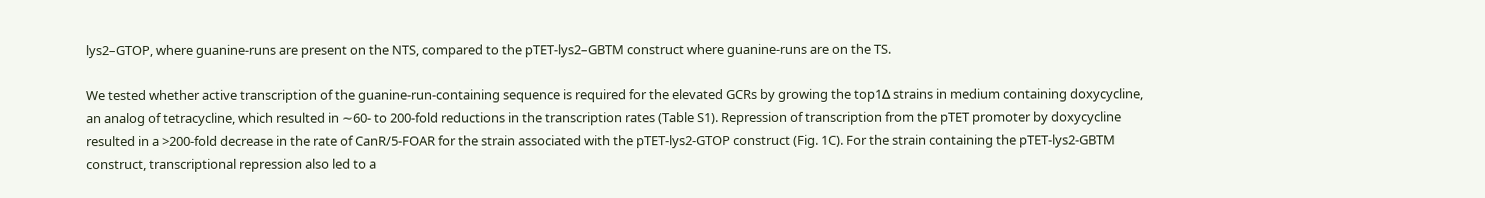lys2–GTOP, where guanine-runs are present on the NTS, compared to the pTET-lys2–GBTM construct where guanine-runs are on the TS.

We tested whether active transcription of the guanine-run-containing sequence is required for the elevated GCRs by growing the top1Δ strains in medium containing doxycycline, an analog of tetracycline, which resulted in ∼60- to 200-fold reductions in the transcription rates (Table S1). Repression of transcription from the pTET promoter by doxycycline resulted in a >200-fold decrease in the rate of CanR/5-FOAR for the strain associated with the pTET-lys2-GTOP construct (Fig. 1C). For the strain containing the pTET-lys2-GBTM construct, transcriptional repression also led to a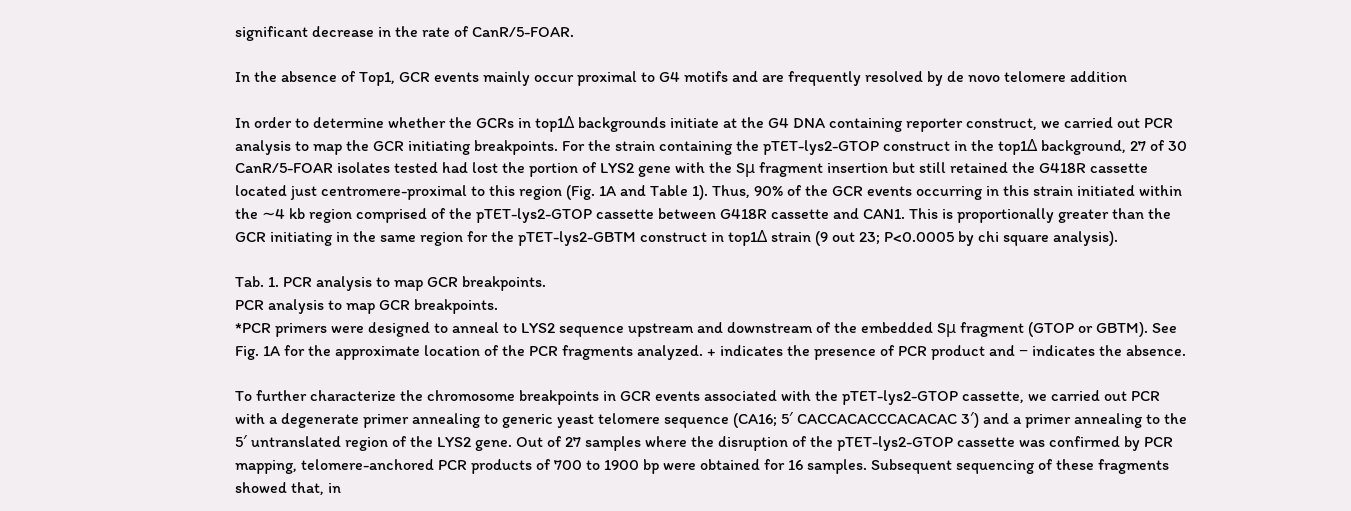significant decrease in the rate of CanR/5-FOAR.

In the absence of Top1, GCR events mainly occur proximal to G4 motifs and are frequently resolved by de novo telomere addition

In order to determine whether the GCRs in top1Δ backgrounds initiate at the G4 DNA containing reporter construct, we carried out PCR analysis to map the GCR initiating breakpoints. For the strain containing the pTET-lys2-GTOP construct in the top1Δ background, 27 of 30 CanR/5-FOAR isolates tested had lost the portion of LYS2 gene with the Sμ fragment insertion but still retained the G418R cassette located just centromere-proximal to this region (Fig. 1A and Table 1). Thus, 90% of the GCR events occurring in this strain initiated within the ∼4 kb region comprised of the pTET-lys2-GTOP cassette between G418R cassette and CAN1. This is proportionally greater than the GCR initiating in the same region for the pTET-lys2-GBTM construct in top1Δ strain (9 out 23; P<0.0005 by chi square analysis).

Tab. 1. PCR analysis to map GCR breakpoints.
PCR analysis to map GCR breakpoints.
*PCR primers were designed to anneal to LYS2 sequence upstream and downstream of the embedded Sμ fragment (GTOP or GBTM). See Fig. 1A for the approximate location of the PCR fragments analyzed. + indicates the presence of PCR product and − indicates the absence.

To further characterize the chromosome breakpoints in GCR events associated with the pTET-lys2-GTOP cassette, we carried out PCR with a degenerate primer annealing to generic yeast telomere sequence (CA16; 5′ CACCACACCCACACAC 3′) and a primer annealing to the 5′ untranslated region of the LYS2 gene. Out of 27 samples where the disruption of the pTET-lys2-GTOP cassette was confirmed by PCR mapping, telomere-anchored PCR products of 700 to 1900 bp were obtained for 16 samples. Subsequent sequencing of these fragments showed that, in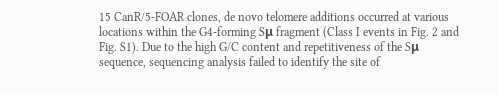15 CanR/5-FOAR clones, de novo telomere additions occurred at various locations within the G4-forming Sμ fragment (Class I events in Fig. 2 and Fig. S1). Due to the high G/C content and repetitiveness of the Sμ sequence, sequencing analysis failed to identify the site of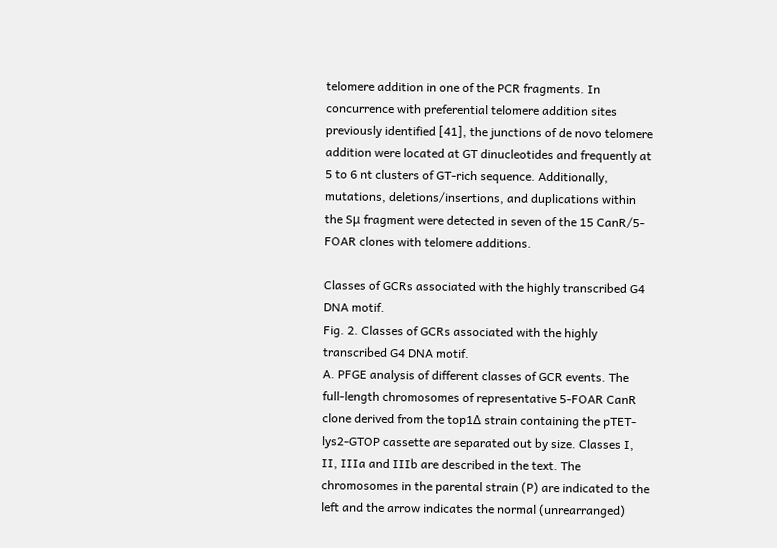telomere addition in one of the PCR fragments. In concurrence with preferential telomere addition sites previously identified [41], the junctions of de novo telomere addition were located at GT dinucleotides and frequently at 5 to 6 nt clusters of GT-rich sequence. Additionally, mutations, deletions/insertions, and duplications within the Sμ fragment were detected in seven of the 15 CanR/5-FOAR clones with telomere additions.

Classes of GCRs associated with the highly transcribed G4 DNA motif.
Fig. 2. Classes of GCRs associated with the highly transcribed G4 DNA motif.
A. PFGE analysis of different classes of GCR events. The full-length chromosomes of representative 5-FOAR CanR clone derived from the top1Δ strain containing the pTET-lys2-GTOP cassette are separated out by size. Classes I, II, IIIa and IIIb are described in the text. The chromosomes in the parental strain (P) are indicated to the left and the arrow indicates the normal (unrearranged)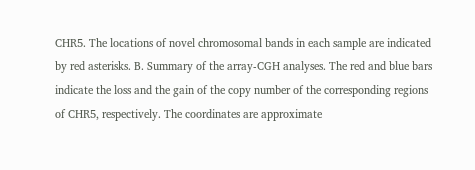CHR5. The locations of novel chromosomal bands in each sample are indicated by red asterisks. B. Summary of the array-CGH analyses. The red and blue bars indicate the loss and the gain of the copy number of the corresponding regions of CHR5, respectively. The coordinates are approximate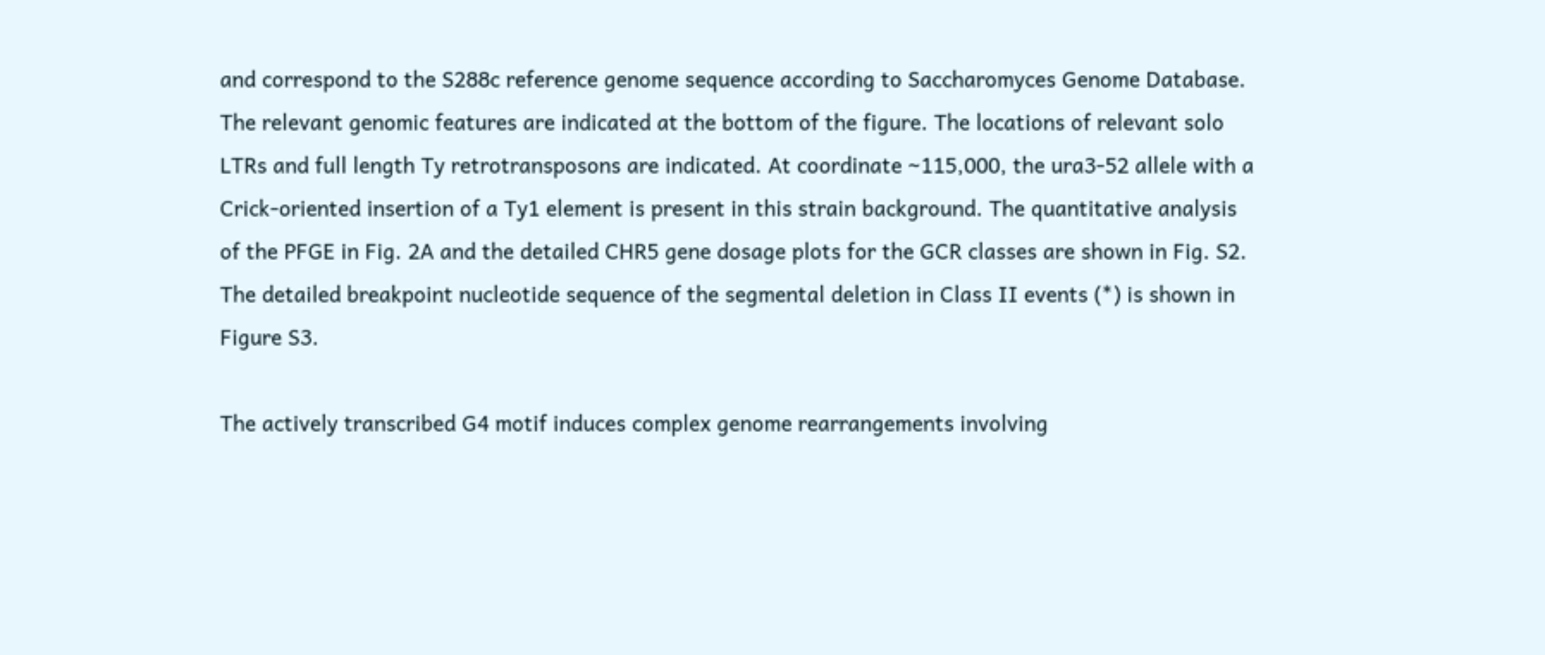and correspond to the S288c reference genome sequence according to Saccharomyces Genome Database. The relevant genomic features are indicated at the bottom of the figure. The locations of relevant solo LTRs and full length Ty retrotransposons are indicated. At coordinate ∼115,000, the ura3-52 allele with a Crick-oriented insertion of a Ty1 element is present in this strain background. The quantitative analysis of the PFGE in Fig. 2A and the detailed CHR5 gene dosage plots for the GCR classes are shown in Fig. S2. The detailed breakpoint nucleotide sequence of the segmental deletion in Class II events (*) is shown in Figure S3.

The actively transcribed G4 motif induces complex genome rearrangements involving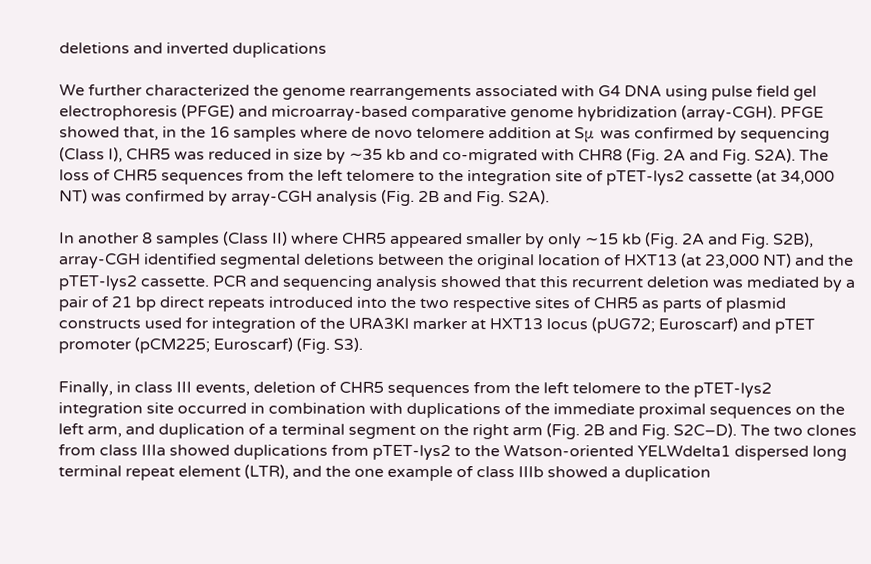deletions and inverted duplications

We further characterized the genome rearrangements associated with G4 DNA using pulse field gel electrophoresis (PFGE) and microarray-based comparative genome hybridization (array-CGH). PFGE showed that, in the 16 samples where de novo telomere addition at Sμ was confirmed by sequencing (Class I), CHR5 was reduced in size by ∼35 kb and co-migrated with CHR8 (Fig. 2A and Fig. S2A). The loss of CHR5 sequences from the left telomere to the integration site of pTET-lys2 cassette (at 34,000 NT) was confirmed by array-CGH analysis (Fig. 2B and Fig. S2A).

In another 8 samples (Class II) where CHR5 appeared smaller by only ∼15 kb (Fig. 2A and Fig. S2B), array-CGH identified segmental deletions between the original location of HXT13 (at 23,000 NT) and the pTET-lys2 cassette. PCR and sequencing analysis showed that this recurrent deletion was mediated by a pair of 21 bp direct repeats introduced into the two respective sites of CHR5 as parts of plasmid constructs used for integration of the URA3Kl marker at HXT13 locus (pUG72; Euroscarf) and pTET promoter (pCM225; Euroscarf) (Fig. S3).

Finally, in class III events, deletion of CHR5 sequences from the left telomere to the pTET-lys2 integration site occurred in combination with duplications of the immediate proximal sequences on the left arm, and duplication of a terminal segment on the right arm (Fig. 2B and Fig. S2C–D). The two clones from class IIIa showed duplications from pTET-lys2 to the Watson-oriented YELWdelta1 dispersed long terminal repeat element (LTR), and the one example of class IIIb showed a duplication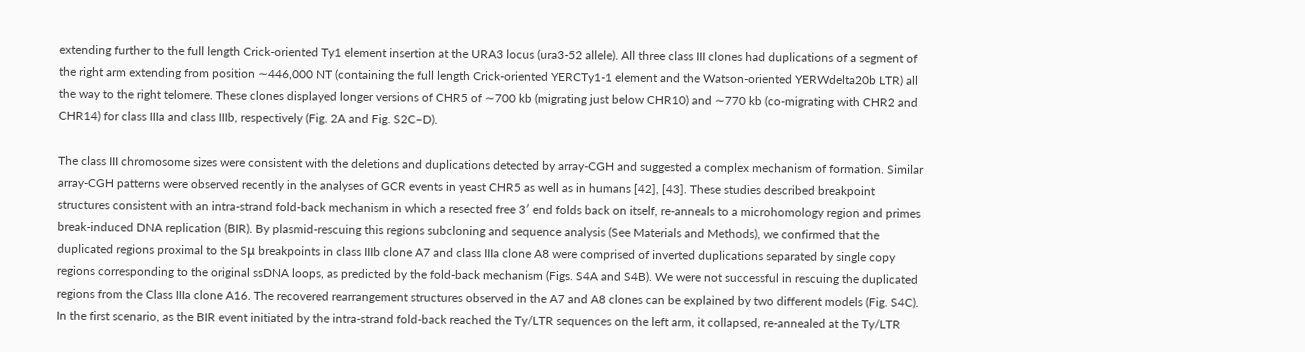extending further to the full length Crick-oriented Ty1 element insertion at the URA3 locus (ura3-52 allele). All three class III clones had duplications of a segment of the right arm extending from position ∼446,000 NT (containing the full length Crick-oriented YERCTy1-1 element and the Watson-oriented YERWdelta20b LTR) all the way to the right telomere. These clones displayed longer versions of CHR5 of ∼700 kb (migrating just below CHR10) and ∼770 kb (co-migrating with CHR2 and CHR14) for class IIIa and class IIIb, respectively (Fig. 2A and Fig. S2C–D).

The class III chromosome sizes were consistent with the deletions and duplications detected by array-CGH and suggested a complex mechanism of formation. Similar array-CGH patterns were observed recently in the analyses of GCR events in yeast CHR5 as well as in humans [42], [43]. These studies described breakpoint structures consistent with an intra-strand fold-back mechanism in which a resected free 3′ end folds back on itself, re-anneals to a microhomology region and primes break-induced DNA replication (BIR). By plasmid-rescuing this regions subcloning and sequence analysis (See Materials and Methods), we confirmed that the duplicated regions proximal to the Sμ breakpoints in class IIIb clone A7 and class IIIa clone A8 were comprised of inverted duplications separated by single copy regions corresponding to the original ssDNA loops, as predicted by the fold-back mechanism (Figs. S4A and S4B). We were not successful in rescuing the duplicated regions from the Class IIIa clone A16. The recovered rearrangement structures observed in the A7 and A8 clones can be explained by two different models (Fig. S4C). In the first scenario, as the BIR event initiated by the intra-strand fold-back reached the Ty/LTR sequences on the left arm, it collapsed, re-annealed at the Ty/LTR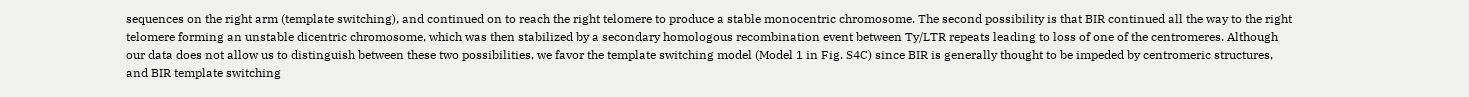sequences on the right arm (template switching), and continued on to reach the right telomere to produce a stable monocentric chromosome. The second possibility is that BIR continued all the way to the right telomere forming an unstable dicentric chromosome, which was then stabilized by a secondary homologous recombination event between Ty/LTR repeats leading to loss of one of the centromeres. Although our data does not allow us to distinguish between these two possibilities, we favor the template switching model (Model 1 in Fig. S4C) since BIR is generally thought to be impeded by centromeric structures, and BIR template switching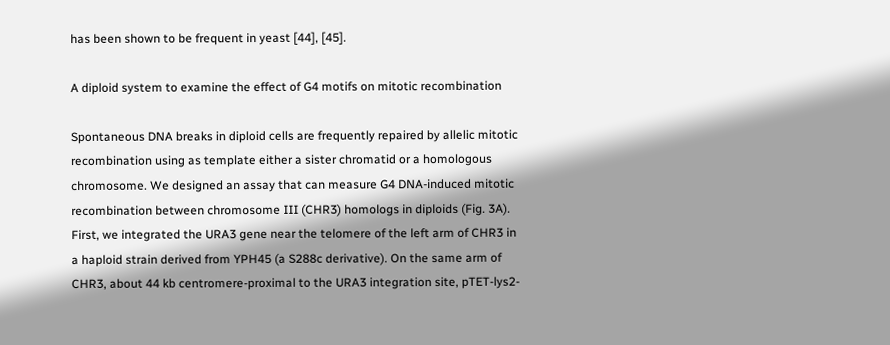has been shown to be frequent in yeast [44], [45].

A diploid system to examine the effect of G4 motifs on mitotic recombination

Spontaneous DNA breaks in diploid cells are frequently repaired by allelic mitotic recombination using as template either a sister chromatid or a homologous chromosome. We designed an assay that can measure G4 DNA-induced mitotic recombination between chromosome III (CHR3) homologs in diploids (Fig. 3A). First, we integrated the URA3 gene near the telomere of the left arm of CHR3 in a haploid strain derived from YPH45 (a S288c derivative). On the same arm of CHR3, about 44 kb centromere-proximal to the URA3 integration site, pTET-lys2-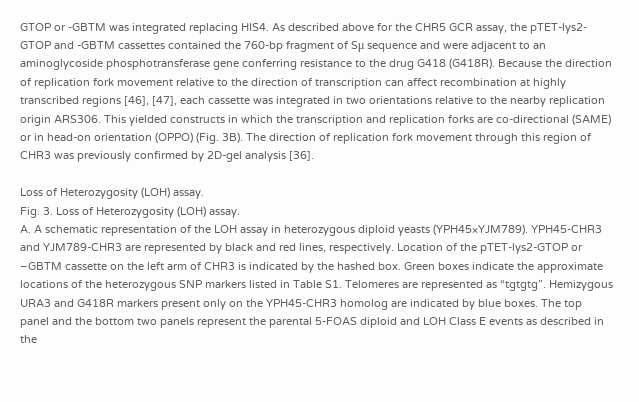GTOP or -GBTM was integrated replacing HIS4. As described above for the CHR5 GCR assay, the pTET-lys2-GTOP and -GBTM cassettes contained the 760-bp fragment of Sμ sequence and were adjacent to an aminoglycoside phosphotransferase gene conferring resistance to the drug G418 (G418R). Because the direction of replication fork movement relative to the direction of transcription can affect recombination at highly transcribed regions [46], [47], each cassette was integrated in two orientations relative to the nearby replication origin ARS306. This yielded constructs in which the transcription and replication forks are co-directional (SAME) or in head-on orientation (OPPO) (Fig. 3B). The direction of replication fork movement through this region of CHR3 was previously confirmed by 2D-gel analysis [36].

Loss of Heterozygosity (LOH) assay.
Fig. 3. Loss of Heterozygosity (LOH) assay.
A. A schematic representation of the LOH assay in heterozygous diploid yeasts (YPH45×YJM789). YPH45-CHR3 and YJM789-CHR3 are represented by black and red lines, respectively. Location of the pTET-lys2-GTOP or –GBTM cassette on the left arm of CHR3 is indicated by the hashed box. Green boxes indicate the approximate locations of the heterozygous SNP markers listed in Table S1. Telomeres are represented as “tgtgtg”. Hemizygous URA3 and G418R markers present only on the YPH45-CHR3 homolog are indicated by blue boxes. The top panel and the bottom two panels represent the parental 5-FOAS diploid and LOH Class E events as described in the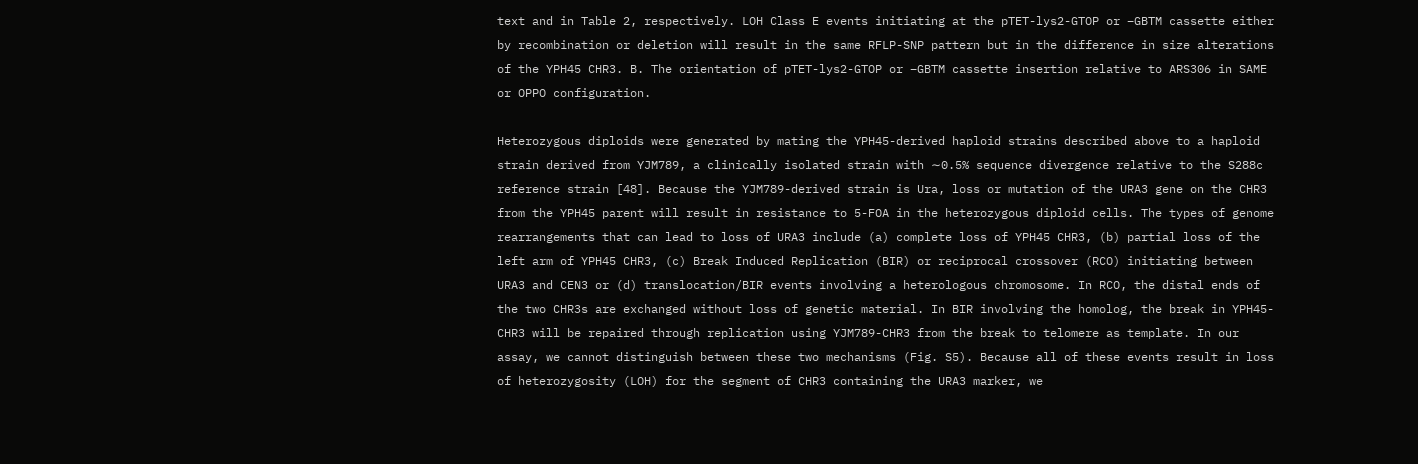text and in Table 2, respectively. LOH Class E events initiating at the pTET-lys2-GTOP or –GBTM cassette either by recombination or deletion will result in the same RFLP-SNP pattern but in the difference in size alterations of the YPH45 CHR3. B. The orientation of pTET-lys2-GTOP or –GBTM cassette insertion relative to ARS306 in SAME or OPPO configuration.

Heterozygous diploids were generated by mating the YPH45-derived haploid strains described above to a haploid strain derived from YJM789, a clinically isolated strain with ∼0.5% sequence divergence relative to the S288c reference strain [48]. Because the YJM789-derived strain is Ura, loss or mutation of the URA3 gene on the CHR3 from the YPH45 parent will result in resistance to 5-FOA in the heterozygous diploid cells. The types of genome rearrangements that can lead to loss of URA3 include (a) complete loss of YPH45 CHR3, (b) partial loss of the left arm of YPH45 CHR3, (c) Break Induced Replication (BIR) or reciprocal crossover (RCO) initiating between URA3 and CEN3 or (d) translocation/BIR events involving a heterologous chromosome. In RCO, the distal ends of the two CHR3s are exchanged without loss of genetic material. In BIR involving the homolog, the break in YPH45-CHR3 will be repaired through replication using YJM789-CHR3 from the break to telomere as template. In our assay, we cannot distinguish between these two mechanisms (Fig. S5). Because all of these events result in loss of heterozygosity (LOH) for the segment of CHR3 containing the URA3 marker, we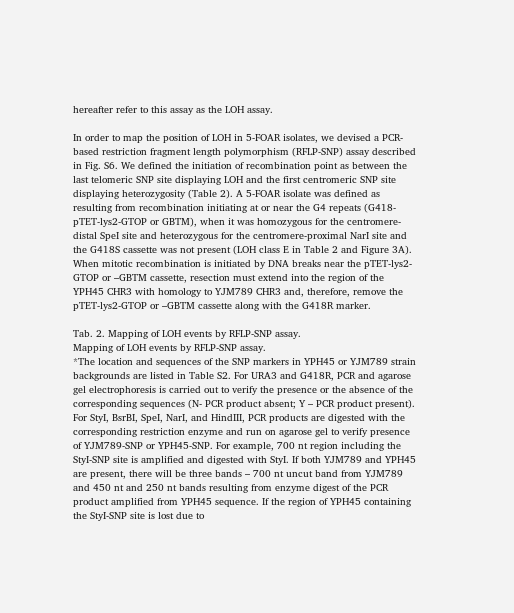hereafter refer to this assay as the LOH assay.

In order to map the position of LOH in 5-FOAR isolates, we devised a PCR-based restriction fragment length polymorphism (RFLP-SNP) assay described in Fig. S6. We defined the initiation of recombination point as between the last telomeric SNP site displaying LOH and the first centromeric SNP site displaying heterozygosity (Table 2). A 5-FOAR isolate was defined as resulting from recombination initiating at or near the G4 repeats (G418-pTET-lys2-GTOP or GBTM), when it was homozygous for the centromere-distal SpeI site and heterozygous for the centromere-proximal NarI site and the G418S cassette was not present (LOH class E in Table 2 and Figure 3A). When mitotic recombination is initiated by DNA breaks near the pTET-lys2-GTOP or –GBTM cassette, resection must extend into the region of the YPH45 CHR3 with homology to YJM789 CHR3 and, therefore, remove the pTET-lys2-GTOP or –GBTM cassette along with the G418R marker.

Tab. 2. Mapping of LOH events by RFLP-SNP assay.
Mapping of LOH events by RFLP-SNP assay.
*The location and sequences of the SNP markers in YPH45 or YJM789 strain backgrounds are listed in Table S2. For URA3 and G418R, PCR and agarose gel electrophoresis is carried out to verify the presence or the absence of the corresponding sequences (N- PCR product absent; Y – PCR product present). For StyI, BsrBI, SpeI, NarI, and HindIII, PCR products are digested with the corresponding restriction enzyme and run on agarose gel to verify presence of YJM789-SNP or YPH45-SNP. For example, 700 nt region including the StyI-SNP site is amplified and digested with StyI. If both YJM789 and YPH45 are present, there will be three bands – 700 nt uncut band from YJM789 and 450 nt and 250 nt bands resulting from enzyme digest of the PCR product amplified from YPH45 sequence. If the region of YPH45 containing the StyI-SNP site is lost due to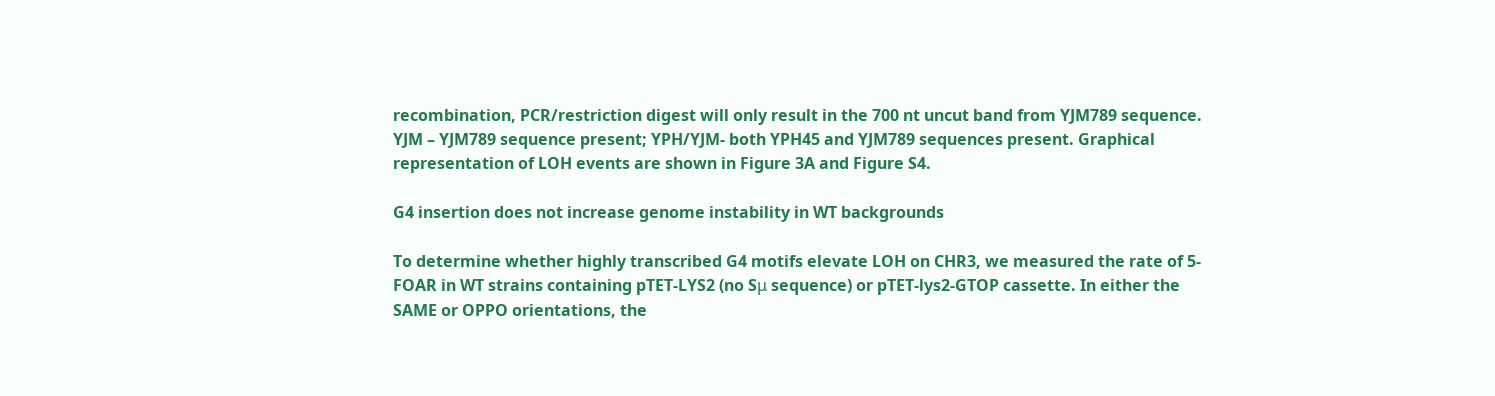recombination, PCR/restriction digest will only result in the 700 nt uncut band from YJM789 sequence. YJM – YJM789 sequence present; YPH/YJM- both YPH45 and YJM789 sequences present. Graphical representation of LOH events are shown in Figure 3A and Figure S4.

G4 insertion does not increase genome instability in WT backgrounds

To determine whether highly transcribed G4 motifs elevate LOH on CHR3, we measured the rate of 5-FOAR in WT strains containing pTET-LYS2 (no Sμ sequence) or pTET-lys2-GTOP cassette. In either the SAME or OPPO orientations, the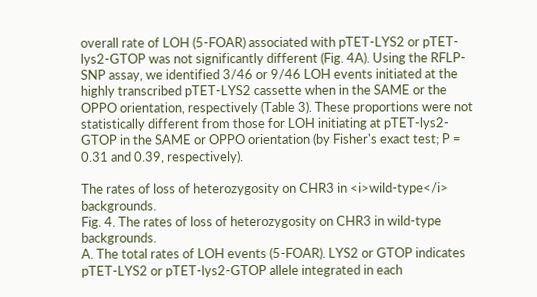overall rate of LOH (5-FOAR) associated with pTET-LYS2 or pTET-lys2-GTOP was not significantly different (Fig. 4A). Using the RFLP-SNP assay, we identified 3/46 or 9/46 LOH events initiated at the highly transcribed pTET-LYS2 cassette when in the SAME or the OPPO orientation, respectively (Table 3). These proportions were not statistically different from those for LOH initiating at pTET-lys2-GTOP in the SAME or OPPO orientation (by Fisher's exact test; P = 0.31 and 0.39, respectively).

The rates of loss of heterozygosity on CHR3 in <i>wild-type</i> backgrounds.
Fig. 4. The rates of loss of heterozygosity on CHR3 in wild-type backgrounds.
A. The total rates of LOH events (5-FOAR). LYS2 or GTOP indicates pTET-LYS2 or pTET-lys2-GTOP allele integrated in each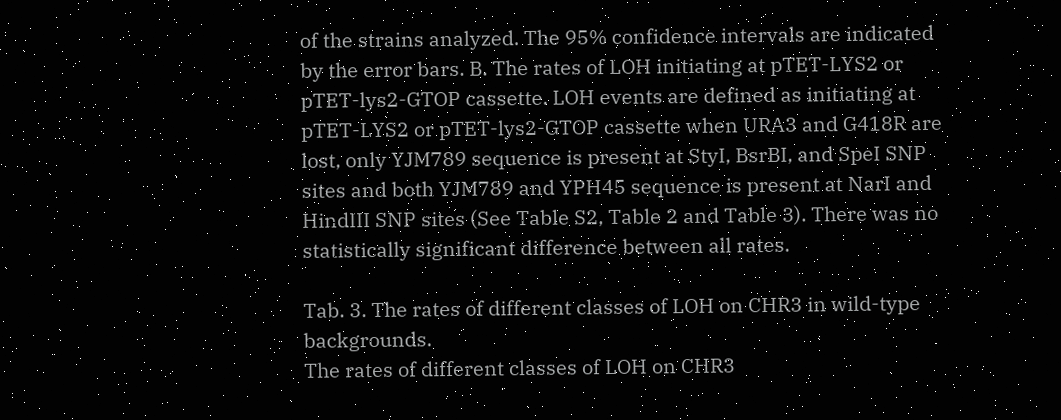of the strains analyzed. The 95% confidence intervals are indicated by the error bars. B. The rates of LOH initiating at pTET-LYS2 or pTET-lys2-GTOP cassette. LOH events are defined as initiating at pTET-LYS2 or pTET-lys2-GTOP cassette when URA3 and G418R are lost, only YJM789 sequence is present at StyI, BsrBI, and SpeI SNP sites and both YJM789 and YPH45 sequence is present at NarI and HindIII SNP sites (See Table S2, Table 2 and Table 3). There was no statistically significant difference between all rates.

Tab. 3. The rates of different classes of LOH on CHR3 in wild-type backgrounds.
The rates of different classes of LOH on CHR3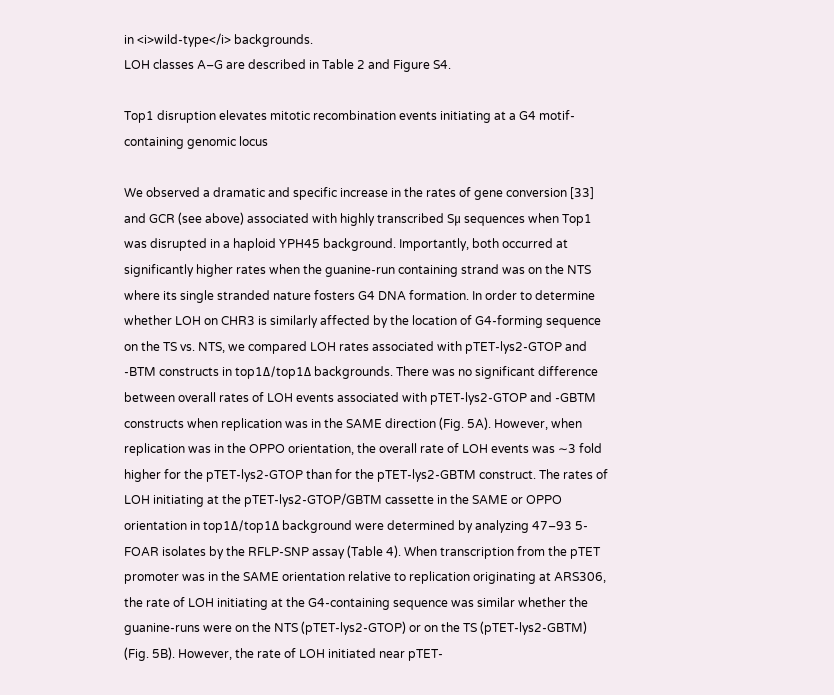in <i>wild-type</i> backgrounds.
LOH classes A–G are described in Table 2 and Figure S4.

Top1 disruption elevates mitotic recombination events initiating at a G4 motif-containing genomic locus

We observed a dramatic and specific increase in the rates of gene conversion [33] and GCR (see above) associated with highly transcribed Sμ sequences when Top1 was disrupted in a haploid YPH45 background. Importantly, both occurred at significantly higher rates when the guanine-run containing strand was on the NTS where its single stranded nature fosters G4 DNA formation. In order to determine whether LOH on CHR3 is similarly affected by the location of G4-forming sequence on the TS vs. NTS, we compared LOH rates associated with pTET-lys2-GTOP and -BTM constructs in top1Δ/top1Δ backgrounds. There was no significant difference between overall rates of LOH events associated with pTET-lys2-GTOP and -GBTM constructs when replication was in the SAME direction (Fig. 5A). However, when replication was in the OPPO orientation, the overall rate of LOH events was ∼3 fold higher for the pTET-lys2-GTOP than for the pTET-lys2-GBTM construct. The rates of LOH initiating at the pTET-lys2-GTOP/GBTM cassette in the SAME or OPPO orientation in top1Δ/top1Δ background were determined by analyzing 47–93 5-FOAR isolates by the RFLP-SNP assay (Table 4). When transcription from the pTET promoter was in the SAME orientation relative to replication originating at ARS306, the rate of LOH initiating at the G4-containing sequence was similar whether the guanine-runs were on the NTS (pTET-lys2-GTOP) or on the TS (pTET-lys2-GBTM) (Fig. 5B). However, the rate of LOH initiated near pTET-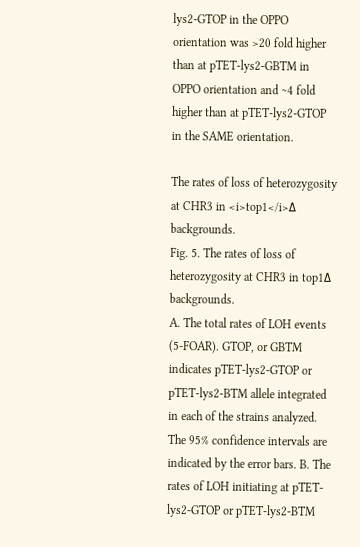lys2-GTOP in the OPPO orientation was >20 fold higher than at pTET-lys2-GBTM in OPPO orientation and ∼4 fold higher than at pTET-lys2-GTOP in the SAME orientation.

The rates of loss of heterozygosity at CHR3 in <i>top1</i>Δ backgrounds.
Fig. 5. The rates of loss of heterozygosity at CHR3 in top1Δ backgrounds.
A. The total rates of LOH events (5-FOAR). GTOP, or GBTM indicates pTET-lys2-GTOP or pTET-lys2-BTM allele integrated in each of the strains analyzed. The 95% confidence intervals are indicated by the error bars. B. The rates of LOH initiating at pTET-lys2-GTOP or pTET-lys2-BTM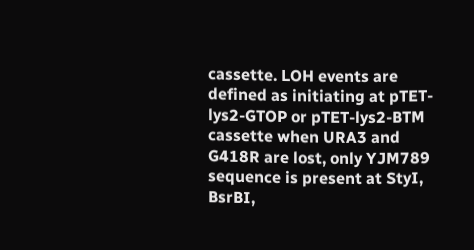cassette. LOH events are defined as initiating at pTET-lys2-GTOP or pTET-lys2-BTM cassette when URA3 and G418R are lost, only YJM789 sequence is present at StyI, BsrBI,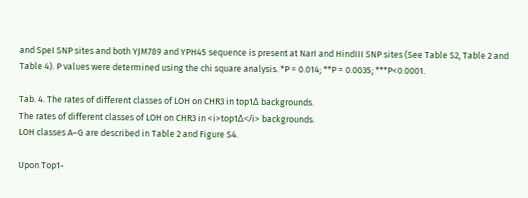and SpeI SNP sites and both YJM789 and YPH45 sequence is present at NarI and HindIII SNP sites (See Table S2, Table 2 and Table 4). P values were determined using the chi square analysis. *P = 0.014; **P = 0.0035; ***P<0.0001.

Tab. 4. The rates of different classes of LOH on CHR3 in top1Δ backgrounds.
The rates of different classes of LOH on CHR3 in <i>top1Δ</i> backgrounds.
LOH classes A–G are described in Table 2 and Figure S4.

Upon Top1-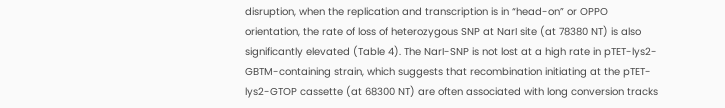disruption, when the replication and transcription is in “head-on” or OPPO orientation, the rate of loss of heterozygous SNP at NarI site (at 78380 NT) is also significantly elevated (Table 4). The NarI-SNP is not lost at a high rate in pTET-lys2-GBTM-containing strain, which suggests that recombination initiating at the pTET-lys2-GTOP cassette (at 68300 NT) are often associated with long conversion tracks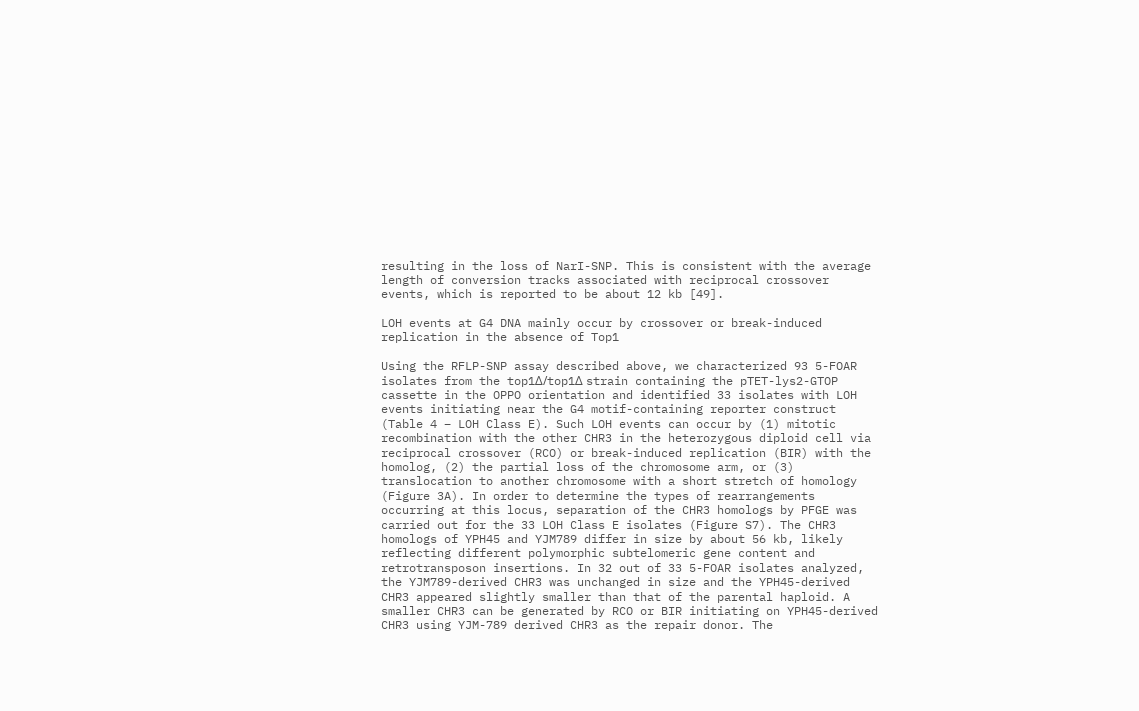resulting in the loss of NarI-SNP. This is consistent with the average length of conversion tracks associated with reciprocal crossover events, which is reported to be about 12 kb [49].

LOH events at G4 DNA mainly occur by crossover or break-induced replication in the absence of Top1

Using the RFLP-SNP assay described above, we characterized 93 5-FOAR isolates from the top1Δ/top1Δ strain containing the pTET-lys2-GTOP cassette in the OPPO orientation and identified 33 isolates with LOH events initiating near the G4 motif-containing reporter construct (Table 4 – LOH Class E). Such LOH events can occur by (1) mitotic recombination with the other CHR3 in the heterozygous diploid cell via reciprocal crossover (RCO) or break-induced replication (BIR) with the homolog, (2) the partial loss of the chromosome arm, or (3) translocation to another chromosome with a short stretch of homology (Figure 3A). In order to determine the types of rearrangements occurring at this locus, separation of the CHR3 homologs by PFGE was carried out for the 33 LOH Class E isolates (Figure S7). The CHR3 homologs of YPH45 and YJM789 differ in size by about 56 kb, likely reflecting different polymorphic subtelomeric gene content and retrotransposon insertions. In 32 out of 33 5-FOAR isolates analyzed, the YJM789-derived CHR3 was unchanged in size and the YPH45-derived CHR3 appeared slightly smaller than that of the parental haploid. A smaller CHR3 can be generated by RCO or BIR initiating on YPH45-derived CHR3 using YJM-789 derived CHR3 as the repair donor. The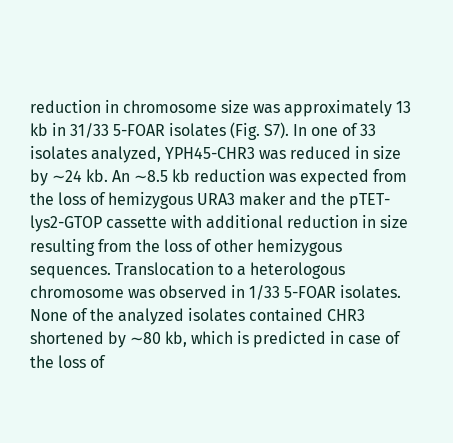reduction in chromosome size was approximately 13 kb in 31/33 5-FOAR isolates (Fig. S7). In one of 33 isolates analyzed, YPH45-CHR3 was reduced in size by ∼24 kb. An ∼8.5 kb reduction was expected from the loss of hemizygous URA3 maker and the pTET-lys2-GTOP cassette with additional reduction in size resulting from the loss of other hemizygous sequences. Translocation to a heterologous chromosome was observed in 1/33 5-FOAR isolates. None of the analyzed isolates contained CHR3 shortened by ∼80 kb, which is predicted in case of the loss of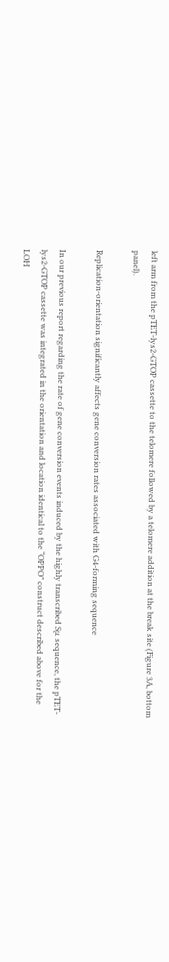left arm from the pTET-lys2-GTOP cassette to the telomere followed by a telomere addition at the break site (Figure 3A, bottom panel).

Replication-orientation significantly affects gene conversion rates associated with G4-forming sequence

In our previous report regarding the rate of gene conversion events induced by the highly transcribed Sμ sequence, the pTET-lys2-GTOP cassette was integrated in the orientation and location identical to the “OPPO” construct described above for the LOH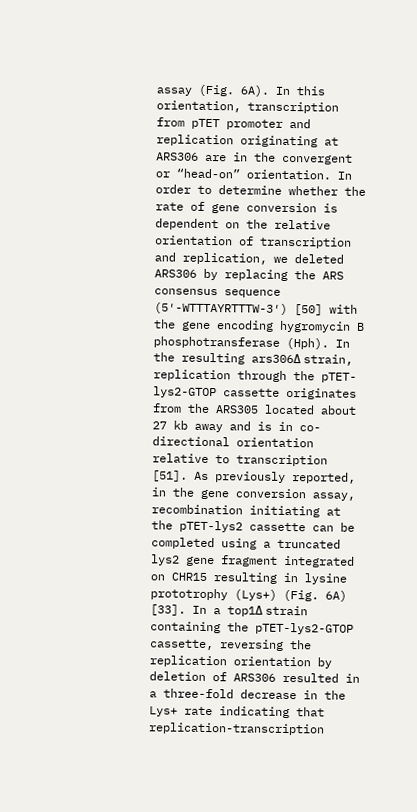assay (Fig. 6A). In this orientation, transcription from pTET promoter and replication originating at ARS306 are in the convergent or “head-on” orientation. In order to determine whether the rate of gene conversion is dependent on the relative orientation of transcription and replication, we deleted ARS306 by replacing the ARS consensus sequence (5′-WTTTAYRTTTW-3′) [50] with the gene encoding hygromycin B phosphotransferase (Hph). In the resulting ars306Δ strain, replication through the pTET-lys2-GTOP cassette originates from the ARS305 located about 27 kb away and is in co-directional orientation relative to transcription [51]. As previously reported, in the gene conversion assay, recombination initiating at the pTET-lys2 cassette can be completed using a truncated lys2 gene fragment integrated on CHR15 resulting in lysine prototrophy (Lys+) (Fig. 6A) [33]. In a top1Δ strain containing the pTET-lys2-GTOP cassette, reversing the replication orientation by deletion of ARS306 resulted in a three-fold decrease in the Lys+ rate indicating that replication-transcription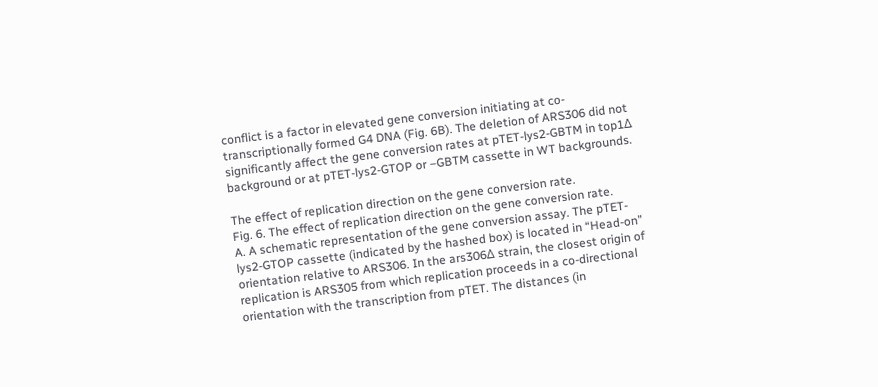conflict is a factor in elevated gene conversion initiating at co-transcriptionally formed G4 DNA (Fig. 6B). The deletion of ARS306 did not significantly affect the gene conversion rates at pTET-lys2-GBTM in top1Δ background or at pTET-lys2-GTOP or –GBTM cassette in WT backgrounds.

The effect of replication direction on the gene conversion rate.
Fig. 6. The effect of replication direction on the gene conversion rate.
A. A schematic representation of the gene conversion assay. The pTET-lys2-GTOP cassette (indicated by the hashed box) is located in “Head-on” orientation relative to ARS306. In the ars306Δ strain, the closest origin of replication is ARS305 from which replication proceeds in a co-directional orientation with the transcription from pTET. The distances (in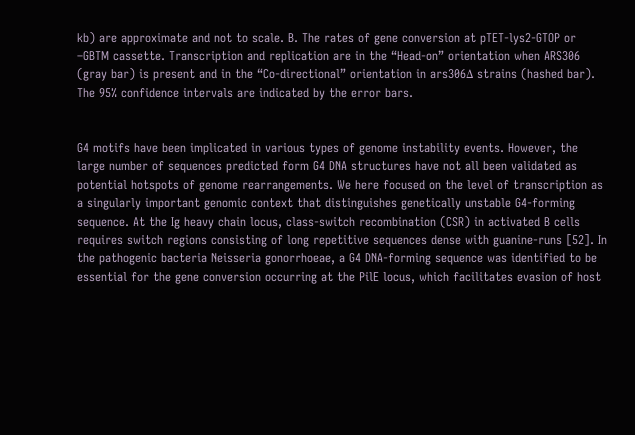kb) are approximate and not to scale. B. The rates of gene conversion at pTET-lys2-GTOP or –GBTM cassette. Transcription and replication are in the “Head-on” orientation when ARS306 (gray bar) is present and in the “Co-directional” orientation in ars306Δ strains (hashed bar). The 95% confidence intervals are indicated by the error bars.


G4 motifs have been implicated in various types of genome instability events. However, the large number of sequences predicted form G4 DNA structures have not all been validated as potential hotspots of genome rearrangements. We here focused on the level of transcription as a singularly important genomic context that distinguishes genetically unstable G4-forming sequence. At the Ig heavy chain locus, class-switch recombination (CSR) in activated B cells requires switch regions consisting of long repetitive sequences dense with guanine-runs [52]. In the pathogenic bacteria Neisseria gonorrhoeae, a G4 DNA-forming sequence was identified to be essential for the gene conversion occurring at the PilE locus, which facilitates evasion of host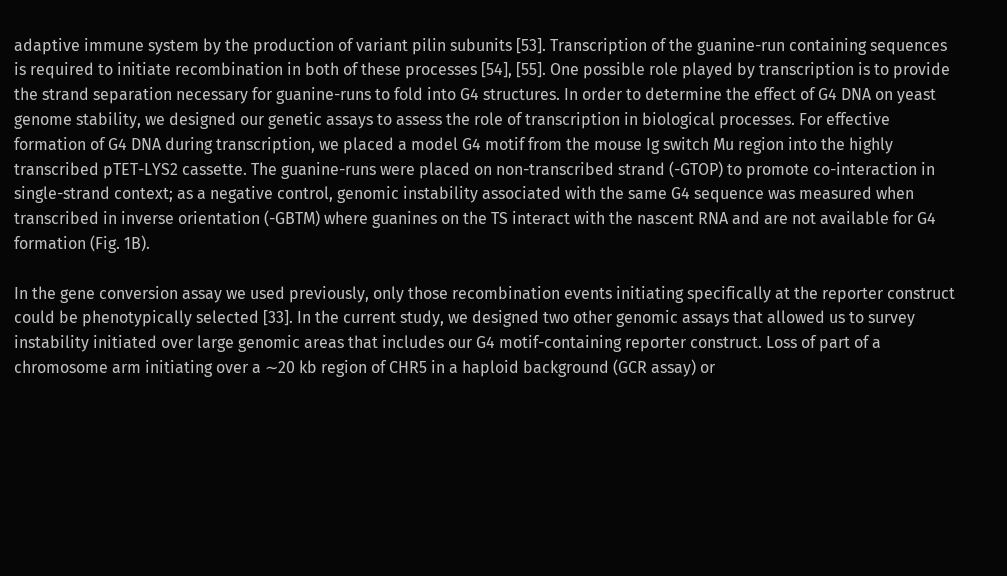adaptive immune system by the production of variant pilin subunits [53]. Transcription of the guanine-run containing sequences is required to initiate recombination in both of these processes [54], [55]. One possible role played by transcription is to provide the strand separation necessary for guanine-runs to fold into G4 structures. In order to determine the effect of G4 DNA on yeast genome stability, we designed our genetic assays to assess the role of transcription in biological processes. For effective formation of G4 DNA during transcription, we placed a model G4 motif from the mouse Ig switch Mu region into the highly transcribed pTET-LYS2 cassette. The guanine-runs were placed on non-transcribed strand (-GTOP) to promote co-interaction in single-strand context; as a negative control, genomic instability associated with the same G4 sequence was measured when transcribed in inverse orientation (-GBTM) where guanines on the TS interact with the nascent RNA and are not available for G4 formation (Fig. 1B).

In the gene conversion assay we used previously, only those recombination events initiating specifically at the reporter construct could be phenotypically selected [33]. In the current study, we designed two other genomic assays that allowed us to survey instability initiated over large genomic areas that includes our G4 motif-containing reporter construct. Loss of part of a chromosome arm initiating over a ∼20 kb region of CHR5 in a haploid background (GCR assay) or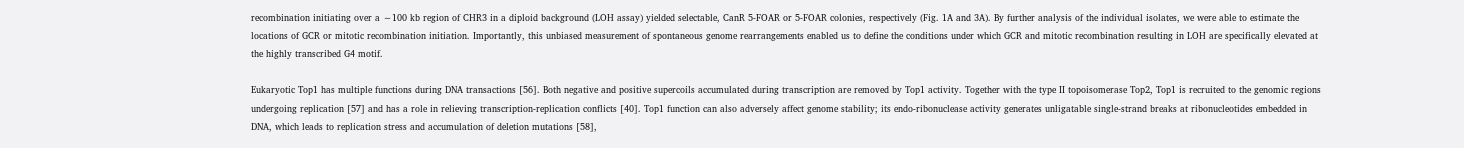recombination initiating over a ∼100 kb region of CHR3 in a diploid background (LOH assay) yielded selectable, CanR 5-FOAR or 5-FOAR colonies, respectively (Fig. 1A and 3A). By further analysis of the individual isolates, we were able to estimate the locations of GCR or mitotic recombination initiation. Importantly, this unbiased measurement of spontaneous genome rearrangements enabled us to define the conditions under which GCR and mitotic recombination resulting in LOH are specifically elevated at the highly transcribed G4 motif.

Eukaryotic Top1 has multiple functions during DNA transactions [56]. Both negative and positive supercoils accumulated during transcription are removed by Top1 activity. Together with the type II topoisomerase Top2, Top1 is recruited to the genomic regions undergoing replication [57] and has a role in relieving transcription-replication conflicts [40]. Top1 function can also adversely affect genome stability; its endo-ribonuclease activity generates unligatable single-strand breaks at ribonucleotides embedded in DNA, which leads to replication stress and accumulation of deletion mutations [58],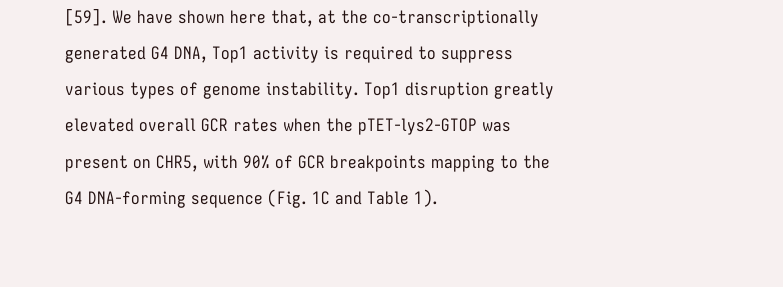[59]. We have shown here that, at the co-transcriptionally generated G4 DNA, Top1 activity is required to suppress various types of genome instability. Top1 disruption greatly elevated overall GCR rates when the pTET-lys2-GTOP was present on CHR5, with 90% of GCR breakpoints mapping to the G4 DNA-forming sequence (Fig. 1C and Table 1).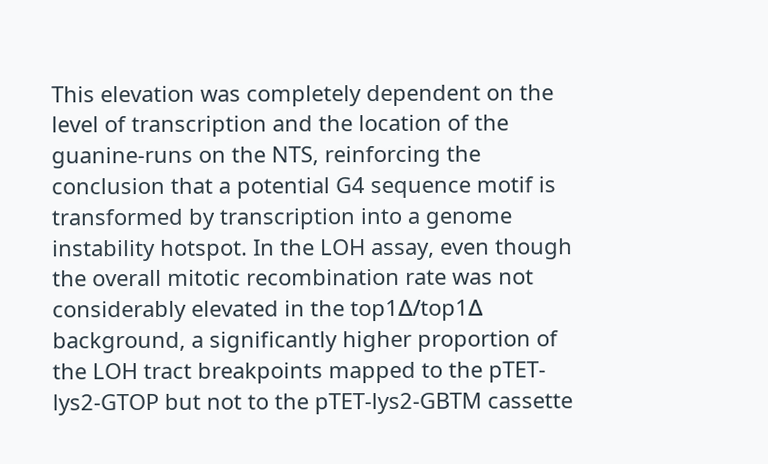This elevation was completely dependent on the level of transcription and the location of the guanine-runs on the NTS, reinforcing the conclusion that a potential G4 sequence motif is transformed by transcription into a genome instability hotspot. In the LOH assay, even though the overall mitotic recombination rate was not considerably elevated in the top1Δ/top1Δ background, a significantly higher proportion of the LOH tract breakpoints mapped to the pTET-lys2-GTOP but not to the pTET-lys2-GBTM cassette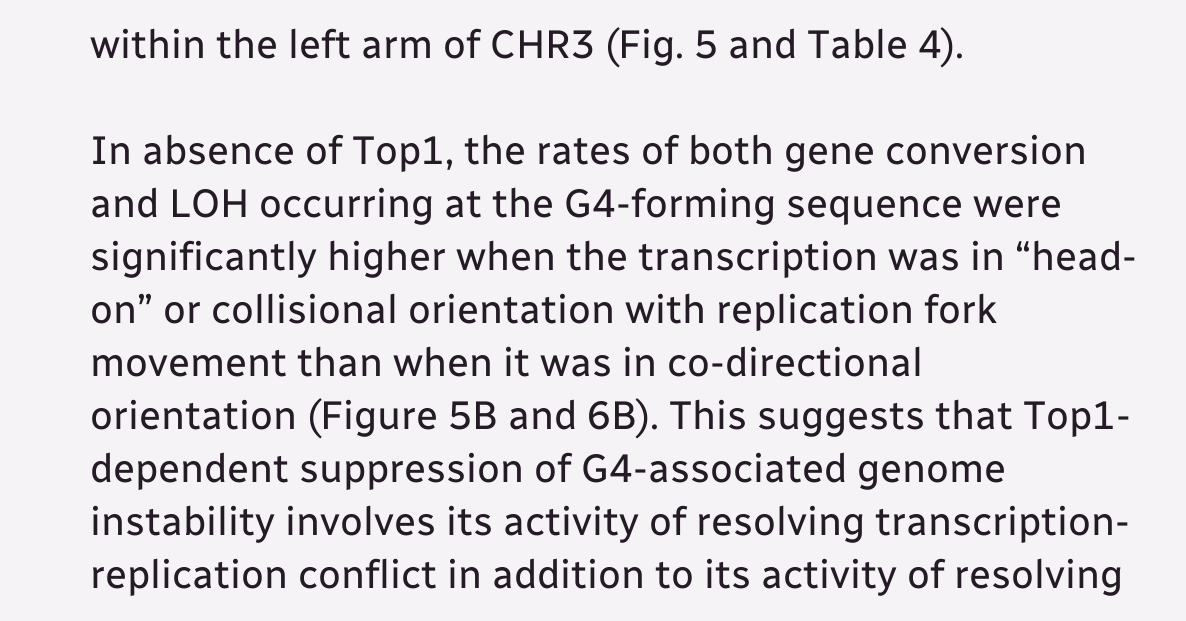within the left arm of CHR3 (Fig. 5 and Table 4).

In absence of Top1, the rates of both gene conversion and LOH occurring at the G4-forming sequence were significantly higher when the transcription was in “head-on” or collisional orientation with replication fork movement than when it was in co-directional orientation (Figure 5B and 6B). This suggests that Top1-dependent suppression of G4-associated genome instability involves its activity of resolving transcription-replication conflict in addition to its activity of resolving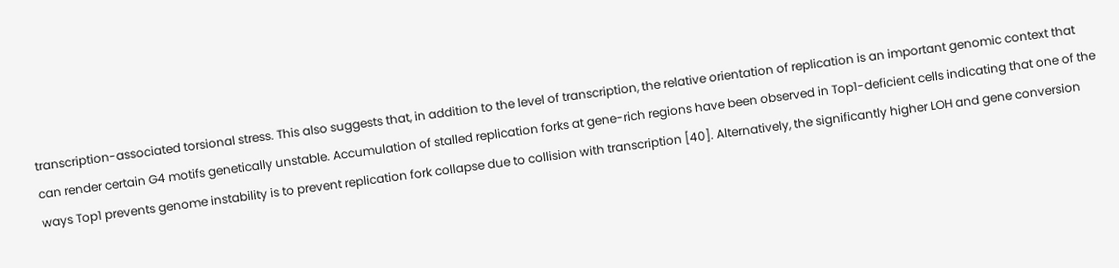transcription-associated torsional stress. This also suggests that, in addition to the level of transcription, the relative orientation of replication is an important genomic context that can render certain G4 motifs genetically unstable. Accumulation of stalled replication forks at gene-rich regions have been observed in Top1-deficient cells indicating that one of the ways Top1 prevents genome instability is to prevent replication fork collapse due to collision with transcription [40]. Alternatively, the significantly higher LOH and gene conversion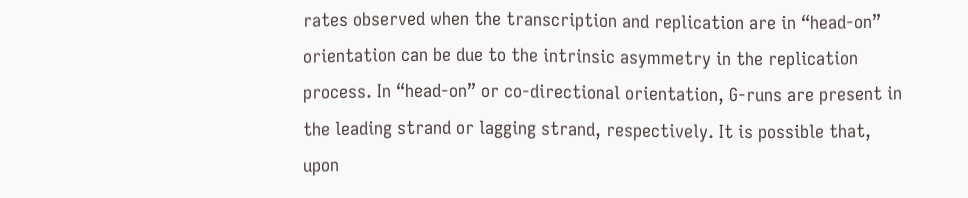rates observed when the transcription and replication are in “head-on” orientation can be due to the intrinsic asymmetry in the replication process. In “head-on” or co-directional orientation, G-runs are present in the leading strand or lagging strand, respectively. It is possible that, upon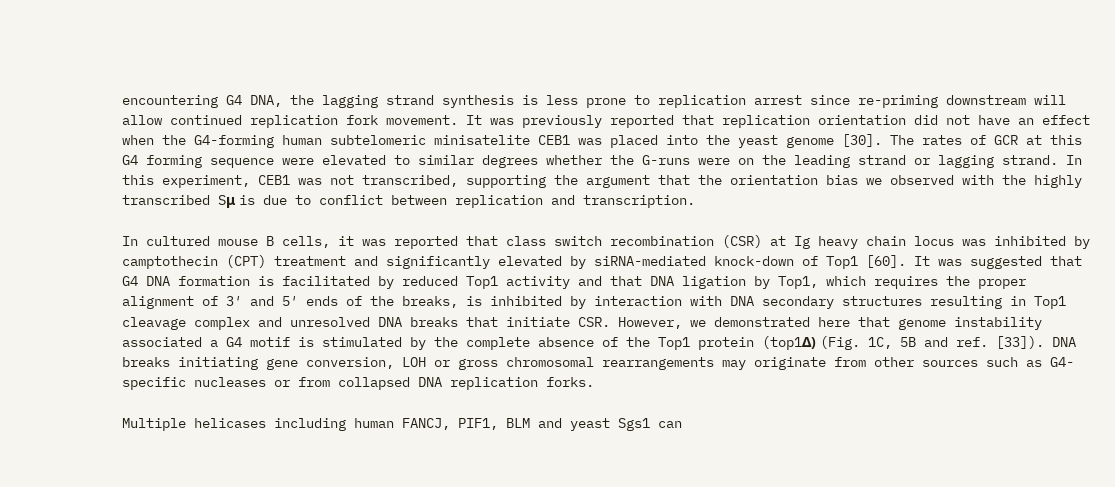encountering G4 DNA, the lagging strand synthesis is less prone to replication arrest since re-priming downstream will allow continued replication fork movement. It was previously reported that replication orientation did not have an effect when the G4-forming human subtelomeric minisatelite CEB1 was placed into the yeast genome [30]. The rates of GCR at this G4 forming sequence were elevated to similar degrees whether the G-runs were on the leading strand or lagging strand. In this experiment, CEB1 was not transcribed, supporting the argument that the orientation bias we observed with the highly transcribed Sμ is due to conflict between replication and transcription.

In cultured mouse B cells, it was reported that class switch recombination (CSR) at Ig heavy chain locus was inhibited by camptothecin (CPT) treatment and significantly elevated by siRNA-mediated knock-down of Top1 [60]. It was suggested that G4 DNA formation is facilitated by reduced Top1 activity and that DNA ligation by Top1, which requires the proper alignment of 3′ and 5′ ends of the breaks, is inhibited by interaction with DNA secondary structures resulting in Top1 cleavage complex and unresolved DNA breaks that initiate CSR. However, we demonstrated here that genome instability associated a G4 motif is stimulated by the complete absence of the Top1 protein (top1Δ) (Fig. 1C, 5B and ref. [33]). DNA breaks initiating gene conversion, LOH or gross chromosomal rearrangements may originate from other sources such as G4-specific nucleases or from collapsed DNA replication forks.

Multiple helicases including human FANCJ, PIF1, BLM and yeast Sgs1 can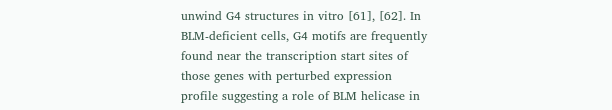unwind G4 structures in vitro [61], [62]. In BLM-deficient cells, G4 motifs are frequently found near the transcription start sites of those genes with perturbed expression profile suggesting a role of BLM helicase in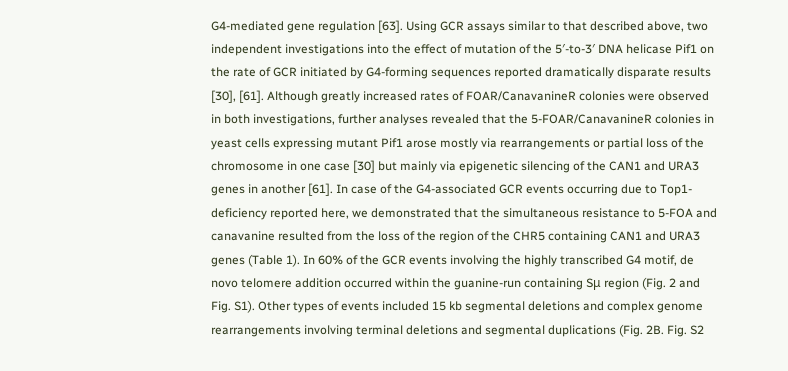G4-mediated gene regulation [63]. Using GCR assays similar to that described above, two independent investigations into the effect of mutation of the 5′-to-3′ DNA helicase Pif1 on the rate of GCR initiated by G4-forming sequences reported dramatically disparate results [30], [61]. Although greatly increased rates of FOAR/CanavanineR colonies were observed in both investigations, further analyses revealed that the 5-FOAR/CanavanineR colonies in yeast cells expressing mutant Pif1 arose mostly via rearrangements or partial loss of the chromosome in one case [30] but mainly via epigenetic silencing of the CAN1 and URA3 genes in another [61]. In case of the G4-associated GCR events occurring due to Top1-deficiency reported here, we demonstrated that the simultaneous resistance to 5-FOA and canavanine resulted from the loss of the region of the CHR5 containing CAN1 and URA3 genes (Table 1). In 60% of the GCR events involving the highly transcribed G4 motif, de novo telomere addition occurred within the guanine-run containing Sμ region (Fig. 2 and Fig. S1). Other types of events included 15 kb segmental deletions and complex genome rearrangements involving terminal deletions and segmental duplications (Fig. 2B. Fig. S2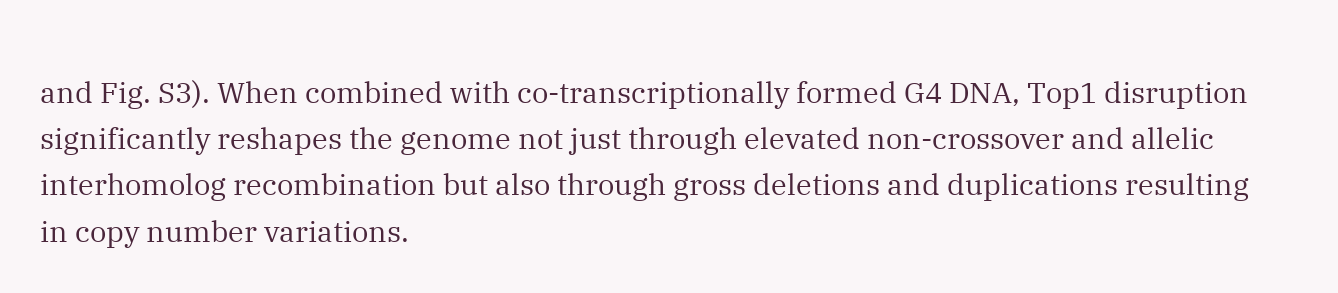and Fig. S3). When combined with co-transcriptionally formed G4 DNA, Top1 disruption significantly reshapes the genome not just through elevated non-crossover and allelic interhomolog recombination but also through gross deletions and duplications resulting in copy number variations.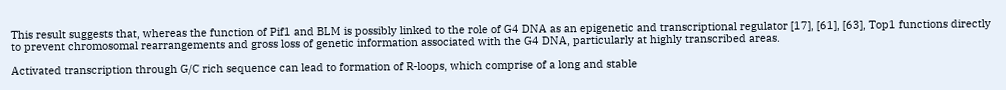This result suggests that, whereas the function of Pif1 and BLM is possibly linked to the role of G4 DNA as an epigenetic and transcriptional regulator [17], [61], [63], Top1 functions directly to prevent chromosomal rearrangements and gross loss of genetic information associated with the G4 DNA, particularly at highly transcribed areas.

Activated transcription through G/C rich sequence can lead to formation of R-loops, which comprise of a long and stable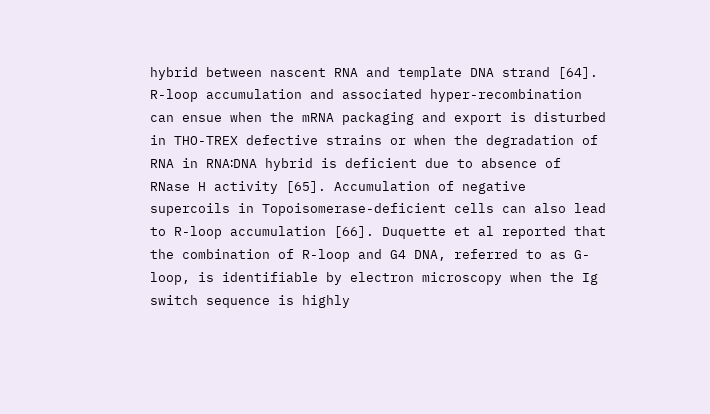hybrid between nascent RNA and template DNA strand [64]. R-loop accumulation and associated hyper-recombination can ensue when the mRNA packaging and export is disturbed in THO-TREX defective strains or when the degradation of RNA in RNA∶DNA hybrid is deficient due to absence of RNase H activity [65]. Accumulation of negative supercoils in Topoisomerase-deficient cells can also lead to R-loop accumulation [66]. Duquette et al reported that the combination of R-loop and G4 DNA, referred to as G-loop, is identifiable by electron microscopy when the Ig switch sequence is highly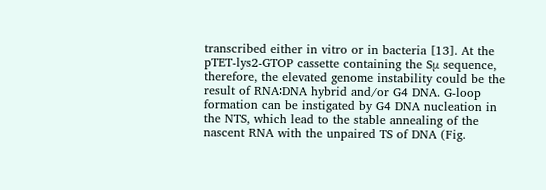transcribed either in vitro or in bacteria [13]. At the pTET-lys2-GTOP cassette containing the Sμ sequence, therefore, the elevated genome instability could be the result of RNA∶DNA hybrid and/or G4 DNA. G-loop formation can be instigated by G4 DNA nucleation in the NTS, which lead to the stable annealing of the nascent RNA with the unpaired TS of DNA (Fig.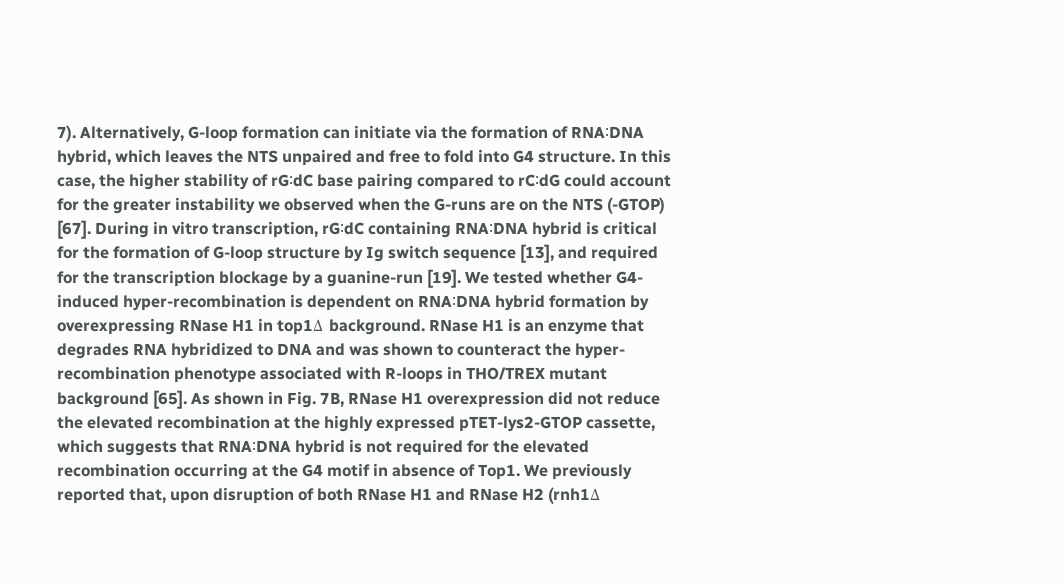7). Alternatively, G-loop formation can initiate via the formation of RNA∶DNA hybrid, which leaves the NTS unpaired and free to fold into G4 structure. In this case, the higher stability of rG∶dC base pairing compared to rC∶dG could account for the greater instability we observed when the G-runs are on the NTS (-GTOP) [67]. During in vitro transcription, rG∶dC containing RNA∶DNA hybrid is critical for the formation of G-loop structure by Ig switch sequence [13], and required for the transcription blockage by a guanine-run [19]. We tested whether G4-induced hyper-recombination is dependent on RNA∶DNA hybrid formation by overexpressing RNase H1 in top1Δ background. RNase H1 is an enzyme that degrades RNA hybridized to DNA and was shown to counteract the hyper-recombination phenotype associated with R-loops in THO/TREX mutant background [65]. As shown in Fig. 7B, RNase H1 overexpression did not reduce the elevated recombination at the highly expressed pTET-lys2-GTOP cassette, which suggests that RNA∶DNA hybrid is not required for the elevated recombination occurring at the G4 motif in absence of Top1. We previously reported that, upon disruption of both RNase H1 and RNase H2 (rnh1Δ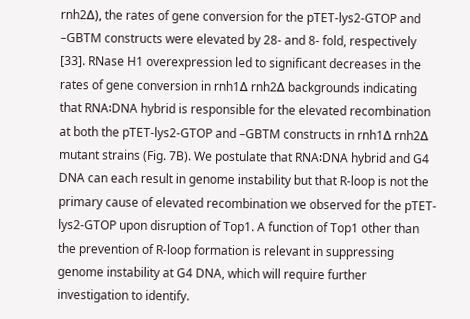rnh2Δ), the rates of gene conversion for the pTET-lys2-GTOP and –GBTM constructs were elevated by 28- and 8- fold, respectively [33]. RNase H1 overexpression led to significant decreases in the rates of gene conversion in rnh1Δ rnh2Δ backgrounds indicating that RNA∶DNA hybrid is responsible for the elevated recombination at both the pTET-lys2-GTOP and –GBTM constructs in rnh1Δ rnh2Δ mutant strains (Fig. 7B). We postulate that RNA∶DNA hybrid and G4 DNA can each result in genome instability but that R-loop is not the primary cause of elevated recombination we observed for the pTET-lys2-GTOP upon disruption of Top1. A function of Top1 other than the prevention of R-loop formation is relevant in suppressing genome instability at G4 DNA, which will require further investigation to identify.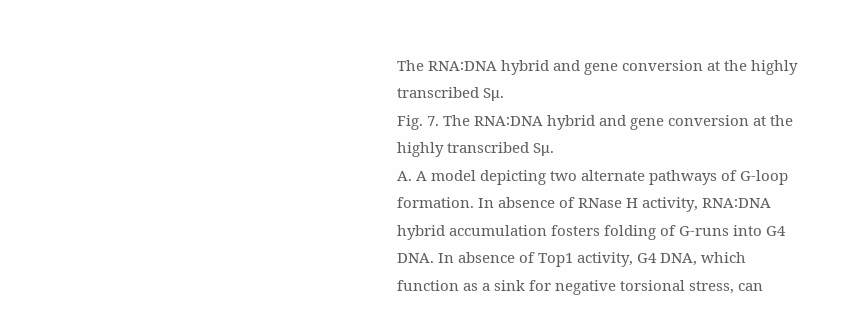The RNA∶DNA hybrid and gene conversion at the highly transcribed Sμ.
Fig. 7. The RNA∶DNA hybrid and gene conversion at the highly transcribed Sμ.
A. A model depicting two alternate pathways of G-loop formation. In absence of RNase H activity, RNA∶DNA hybrid accumulation fosters folding of G-runs into G4 DNA. In absence of Top1 activity, G4 DNA, which function as a sink for negative torsional stress, can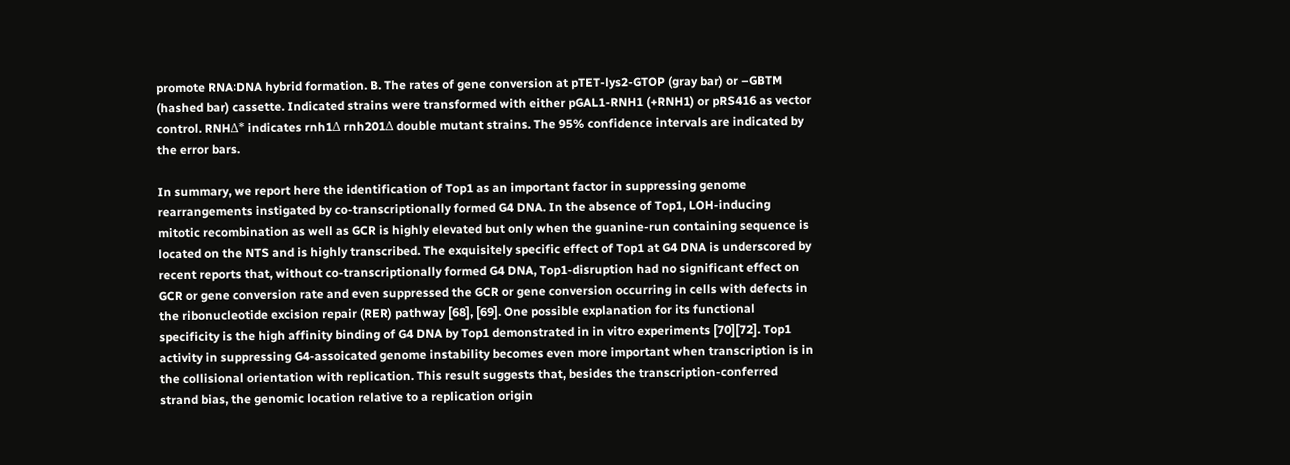promote RNA∶DNA hybrid formation. B. The rates of gene conversion at pTET-lys2-GTOP (gray bar) or –GBTM (hashed bar) cassette. Indicated strains were transformed with either pGAL1-RNH1 (+RNH1) or pRS416 as vector control. RNHΔ* indicates rnh1Δ rnh201Δ double mutant strains. The 95% confidence intervals are indicated by the error bars.

In summary, we report here the identification of Top1 as an important factor in suppressing genome rearrangements instigated by co-transcriptionally formed G4 DNA. In the absence of Top1, LOH-inducing mitotic recombination as well as GCR is highly elevated but only when the guanine-run containing sequence is located on the NTS and is highly transcribed. The exquisitely specific effect of Top1 at G4 DNA is underscored by recent reports that, without co-transcriptionally formed G4 DNA, Top1-disruption had no significant effect on GCR or gene conversion rate and even suppressed the GCR or gene conversion occurring in cells with defects in the ribonucleotide excision repair (RER) pathway [68], [69]. One possible explanation for its functional specificity is the high affinity binding of G4 DNA by Top1 demonstrated in in vitro experiments [70][72]. Top1 activity in suppressing G4-assoicated genome instability becomes even more important when transcription is in the collisional orientation with replication. This result suggests that, besides the transcription-conferred strand bias, the genomic location relative to a replication origin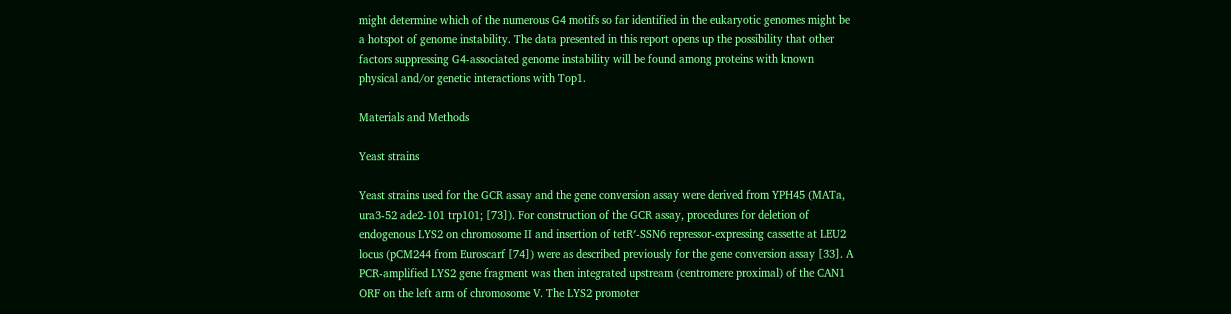might determine which of the numerous G4 motifs so far identified in the eukaryotic genomes might be a hotspot of genome instability. The data presented in this report opens up the possibility that other factors suppressing G4-associated genome instability will be found among proteins with known physical and/or genetic interactions with Top1.

Materials and Methods

Yeast strains

Yeast strains used for the GCR assay and the gene conversion assay were derived from YPH45 (MATa, ura3-52 ade2-101 trp101; [73]). For construction of the GCR assay, procedures for deletion of endogenous LYS2 on chromosome II and insertion of tetR′-SSN6 repressor-expressing cassette at LEU2 locus (pCM244 from Euroscarf [74]) were as described previously for the gene conversion assay [33]. A PCR-amplified LYS2 gene fragment was then integrated upstream (centromere proximal) of the CAN1 ORF on the left arm of chromosome V. The LYS2 promoter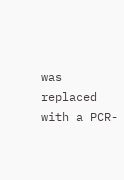was replaced with a PCR-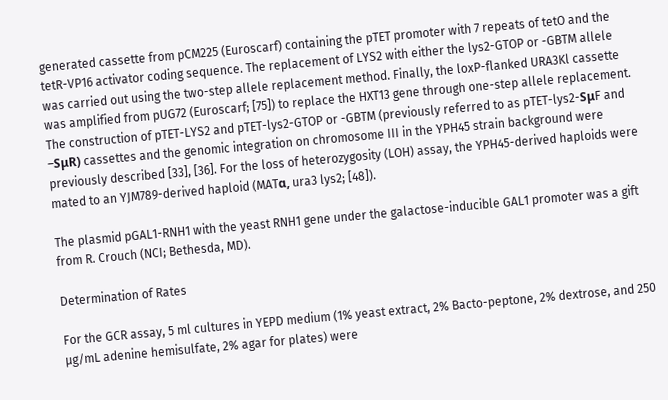generated cassette from pCM225 (Euroscarf) containing the pTET promoter with 7 repeats of tetO and the tetR-VP16 activator coding sequence. The replacement of LYS2 with either the lys2-GTOP or -GBTM allele was carried out using the two-step allele replacement method. Finally, the loxP-flanked URA3Kl cassette was amplified from pUG72 (Euroscarf; [75]) to replace the HXT13 gene through one-step allele replacement. The construction of pTET-LYS2 and pTET-lys2-GTOP or -GBTM (previously referred to as pTET-lys2-SμF and –SμR) cassettes and the genomic integration on chromosome III in the YPH45 strain background were previously described [33], [36]. For the loss of heterozygosity (LOH) assay, the YPH45-derived haploids were mated to an YJM789-derived haploid (MATα, ura3 lys2; [48]).

The plasmid pGAL1-RNH1 with the yeast RNH1 gene under the galactose-inducible GAL1 promoter was a gift from R. Crouch (NCI; Bethesda, MD).

Determination of Rates

For the GCR assay, 5 ml cultures in YEPD medium (1% yeast extract, 2% Bacto-peptone, 2% dextrose, and 250 µg/mL adenine hemisulfate, 2% agar for plates) were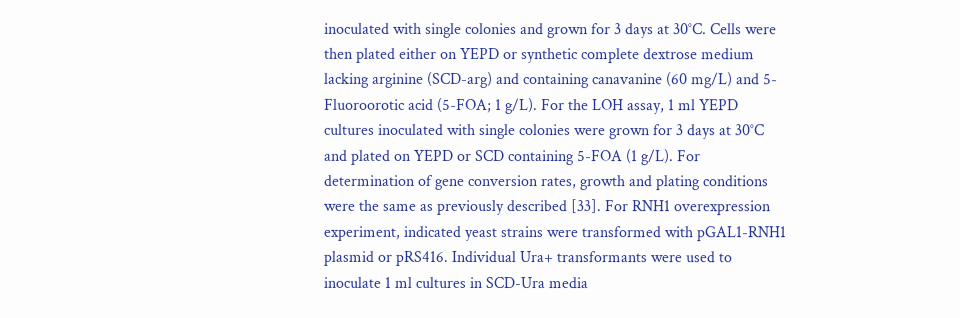inoculated with single colonies and grown for 3 days at 30°C. Cells were then plated either on YEPD or synthetic complete dextrose medium lacking arginine (SCD-arg) and containing canavanine (60 mg/L) and 5-Fluoroorotic acid (5-FOA; 1 g/L). For the LOH assay, 1 ml YEPD cultures inoculated with single colonies were grown for 3 days at 30°C and plated on YEPD or SCD containing 5-FOA (1 g/L). For determination of gene conversion rates, growth and plating conditions were the same as previously described [33]. For RNH1 overexpression experiment, indicated yeast strains were transformed with pGAL1-RNH1 plasmid or pRS416. Individual Ura+ transformants were used to inoculate 1 ml cultures in SCD-Ura media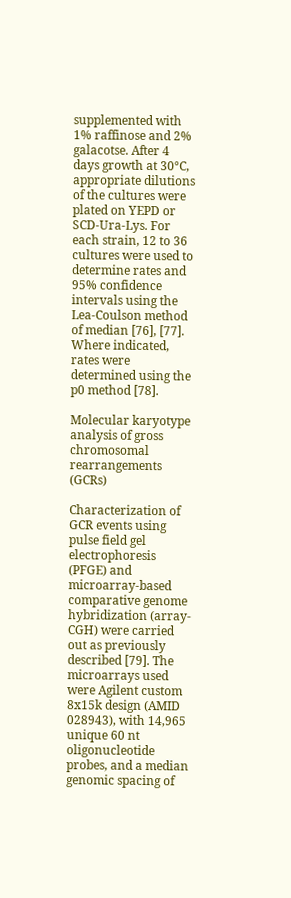supplemented with 1% raffinose and 2% galacotse. After 4 days growth at 30°C, appropriate dilutions of the cultures were plated on YEPD or SCD-Ura-Lys. For each strain, 12 to 36 cultures were used to determine rates and 95% confidence intervals using the Lea-Coulson method of median [76], [77]. Where indicated, rates were determined using the p0 method [78].

Molecular karyotype analysis of gross chromosomal rearrangements (GCRs)

Characterization of GCR events using pulse field gel electrophoresis (PFGE) and microarray-based comparative genome hybridization (array-CGH) were carried out as previously described [79]. The microarrays used were Agilent custom 8x15k design (AMID 028943), with 14,965 unique 60 nt oligonucleotide probes, and a median genomic spacing of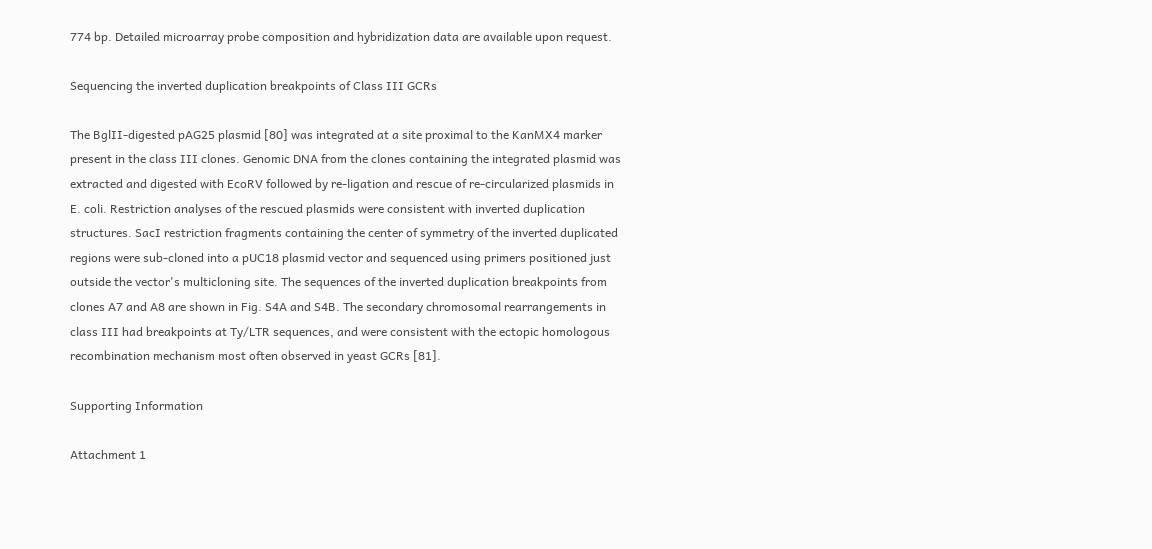774 bp. Detailed microarray probe composition and hybridization data are available upon request.

Sequencing the inverted duplication breakpoints of Class III GCRs

The BglII-digested pAG25 plasmid [80] was integrated at a site proximal to the KanMX4 marker present in the class III clones. Genomic DNA from the clones containing the integrated plasmid was extracted and digested with EcoRV followed by re-ligation and rescue of re-circularized plasmids in E. coli. Restriction analyses of the rescued plasmids were consistent with inverted duplication structures. SacI restriction fragments containing the center of symmetry of the inverted duplicated regions were sub-cloned into a pUC18 plasmid vector and sequenced using primers positioned just outside the vector's multicloning site. The sequences of the inverted duplication breakpoints from clones A7 and A8 are shown in Fig. S4A and S4B. The secondary chromosomal rearrangements in class III had breakpoints at Ty/LTR sequences, and were consistent with the ectopic homologous recombination mechanism most often observed in yeast GCRs [81].

Supporting Information

Attachment 1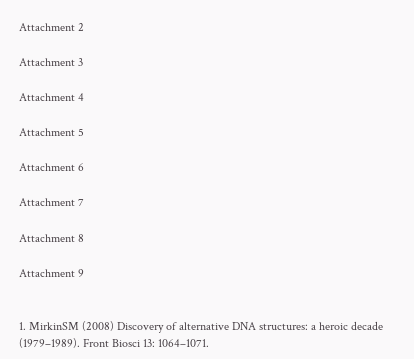Attachment 2

Attachment 3

Attachment 4

Attachment 5

Attachment 6

Attachment 7

Attachment 8

Attachment 9


1. MirkinSM (2008) Discovery of alternative DNA structures: a heroic decade (1979–1989). Front Biosci 13: 1064–1071.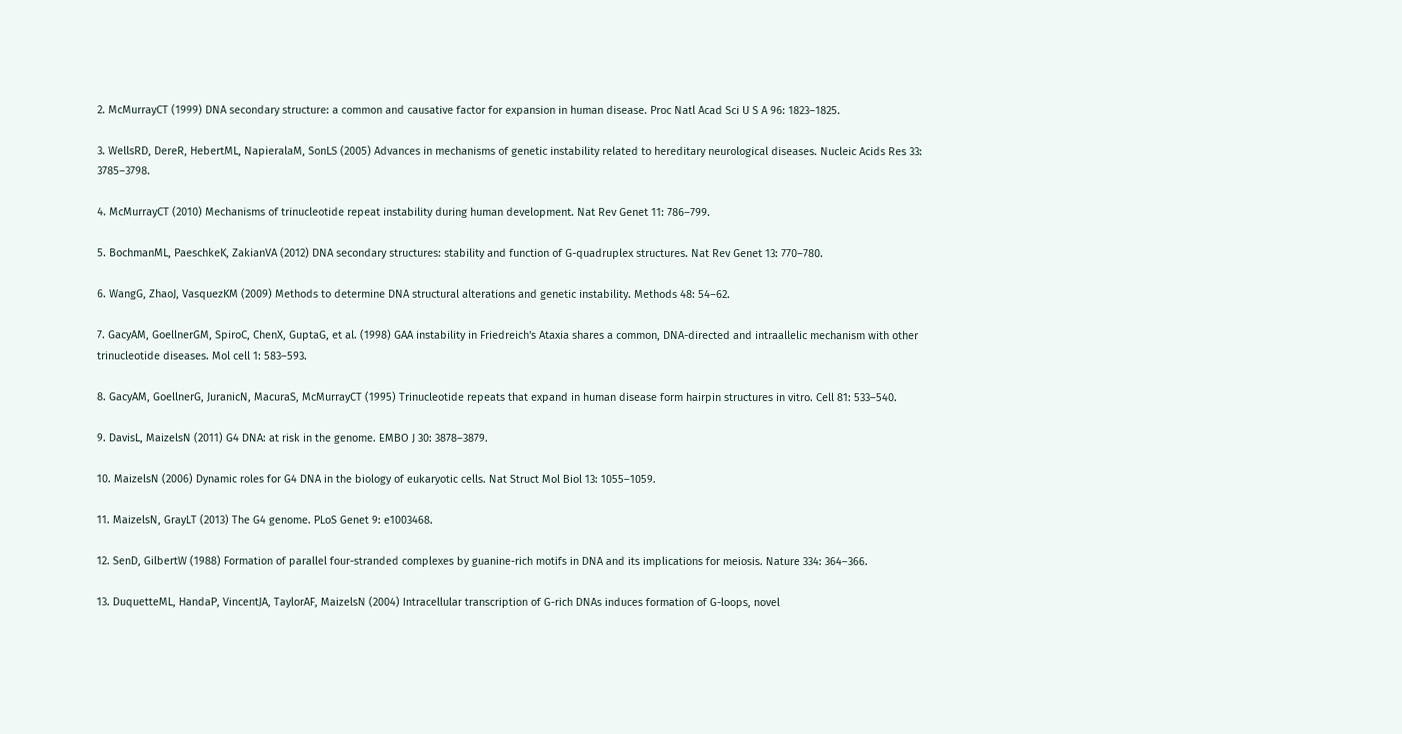2. McMurrayCT (1999) DNA secondary structure: a common and causative factor for expansion in human disease. Proc Natl Acad Sci U S A 96: 1823–1825.

3. WellsRD, DereR, HebertML, NapieralaM, SonLS (2005) Advances in mechanisms of genetic instability related to hereditary neurological diseases. Nucleic Acids Res 33: 3785–3798.

4. McMurrayCT (2010) Mechanisms of trinucleotide repeat instability during human development. Nat Rev Genet 11: 786–799.

5. BochmanML, PaeschkeK, ZakianVA (2012) DNA secondary structures: stability and function of G-quadruplex structures. Nat Rev Genet 13: 770–780.

6. WangG, ZhaoJ, VasquezKM (2009) Methods to determine DNA structural alterations and genetic instability. Methods 48: 54–62.

7. GacyAM, GoellnerGM, SpiroC, ChenX, GuptaG, et al. (1998) GAA instability in Friedreich's Ataxia shares a common, DNA-directed and intraallelic mechanism with other trinucleotide diseases. Mol cell 1: 583–593.

8. GacyAM, GoellnerG, JuranicN, MacuraS, McMurrayCT (1995) Trinucleotide repeats that expand in human disease form hairpin structures in vitro. Cell 81: 533–540.

9. DavisL, MaizelsN (2011) G4 DNA: at risk in the genome. EMBO J 30: 3878–3879.

10. MaizelsN (2006) Dynamic roles for G4 DNA in the biology of eukaryotic cells. Nat Struct Mol Biol 13: 1055–1059.

11. MaizelsN, GrayLT (2013) The G4 genome. PLoS Genet 9: e1003468.

12. SenD, GilbertW (1988) Formation of parallel four-stranded complexes by guanine-rich motifs in DNA and its implications for meiosis. Nature 334: 364–366.

13. DuquetteML, HandaP, VincentJA, TaylorAF, MaizelsN (2004) Intracellular transcription of G-rich DNAs induces formation of G-loops, novel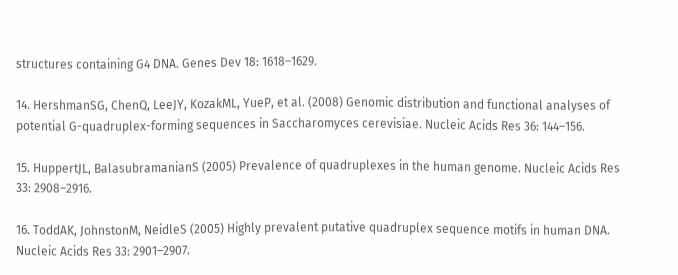structures containing G4 DNA. Genes Dev 18: 1618–1629.

14. HershmanSG, ChenQ, LeeJY, KozakML, YueP, et al. (2008) Genomic distribution and functional analyses of potential G-quadruplex-forming sequences in Saccharomyces cerevisiae. Nucleic Acids Res 36: 144–156.

15. HuppertJL, BalasubramanianS (2005) Prevalence of quadruplexes in the human genome. Nucleic Acids Res 33: 2908–2916.

16. ToddAK, JohnstonM, NeidleS (2005) Highly prevalent putative quadruplex sequence motifs in human DNA. Nucleic Acids Res 33: 2901–2907.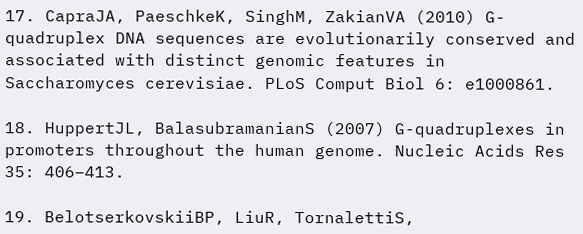17. CapraJA, PaeschkeK, SinghM, ZakianVA (2010) G-quadruplex DNA sequences are evolutionarily conserved and associated with distinct genomic features in Saccharomyces cerevisiae. PLoS Comput Biol 6: e1000861.

18. HuppertJL, BalasubramanianS (2007) G-quadruplexes in promoters throughout the human genome. Nucleic Acids Res 35: 406–413.

19. BelotserkovskiiBP, LiuR, TornalettiS,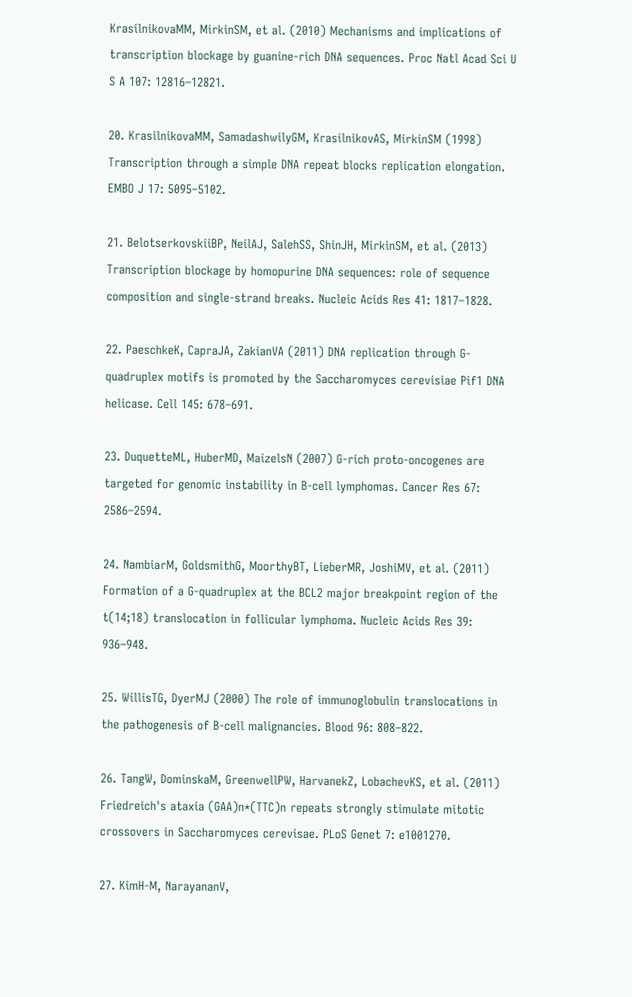KrasilnikovaMM, MirkinSM, et al. (2010) Mechanisms and implications of transcription blockage by guanine-rich DNA sequences. Proc Natl Acad Sci U S A 107: 12816–12821.

20. KrasilnikovaMM, SamadashwilyGM, KrasilnikovAS, MirkinSM (1998) Transcription through a simple DNA repeat blocks replication elongation. EMBO J 17: 5095–5102.

21. BelotserkovskiiBP, NeilAJ, SalehSS, ShinJH, MirkinSM, et al. (2013) Transcription blockage by homopurine DNA sequences: role of sequence composition and single-strand breaks. Nucleic Acids Res 41: 1817–1828.

22. PaeschkeK, CapraJA, ZakianVA (2011) DNA replication through G-quadruplex motifs is promoted by the Saccharomyces cerevisiae Pif1 DNA helicase. Cell 145: 678–691.

23. DuquetteML, HuberMD, MaizelsN (2007) G-rich proto-oncogenes are targeted for genomic instability in B-cell lymphomas. Cancer Res 67: 2586–2594.

24. NambiarM, GoldsmithG, MoorthyBT, LieberMR, JoshiMV, et al. (2011) Formation of a G-quadruplex at the BCL2 major breakpoint region of the t(14;18) translocation in follicular lymphoma. Nucleic Acids Res 39: 936–948.

25. WillisTG, DyerMJ (2000) The role of immunoglobulin translocations in the pathogenesis of B-cell malignancies. Blood 96: 808–822.

26. TangW, DominskaM, GreenwellPW, HarvanekZ, LobachevKS, et al. (2011) Friedreich's ataxia (GAA)n*(TTC)n repeats strongly stimulate mitotic crossovers in Saccharomyces cerevisae. PLoS Genet 7: e1001270.

27. KimH-M, NarayananV,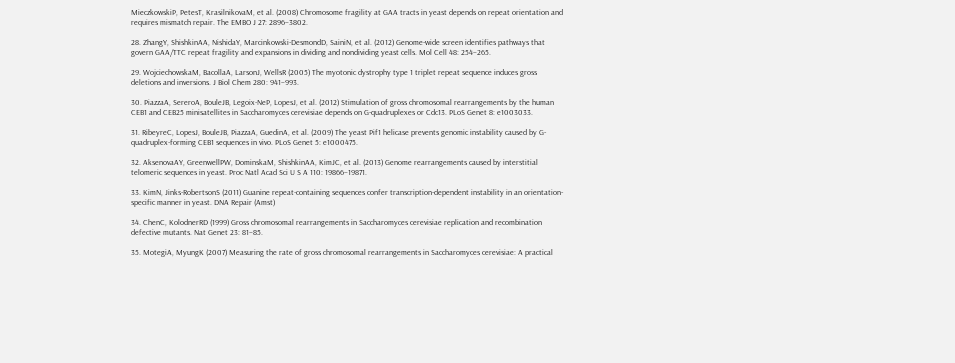MieczkowskiP, PetesT, KrasilnikovaM, et al. (2008) Chromosome fragility at GAA tracts in yeast depends on repeat orientation and requires mismatch repair. The EMBO J 27: 2896–3802.

28. ZhangY, ShishkinAA, NishidaY, Marcinkowski-DesmondD, SainiN, et al. (2012) Genome-wide screen identifies pathways that govern GAA/TTC repeat fragility and expansions in dividing and nondividing yeast cells. Mol Cell 48: 254–265.

29. WojciechowskaM, BacollaA, LarsonJ, WellsR (2005) The myotonic dystrophy type 1 triplet repeat sequence induces gross deletions and inversions. J Biol Chem 280: 941–993.

30. PiazzaA, SereroA, BouleJB, Legoix-NeP, LopesJ, et al. (2012) Stimulation of gross chromosomal rearrangements by the human CEB1 and CEB25 minisatellites in Saccharomyces cerevisiae depends on G-quadruplexes or Cdc13. PLoS Genet 8: e1003033.

31. RibeyreC, LopesJ, BouleJB, PiazzaA, GuedinA, et al. (2009) The yeast Pif1 helicase prevents genomic instability caused by G-quadruplex-forming CEB1 sequences in vivo. PLoS Genet 5: e1000475.

32. AksenovaAY, GreenwellPW, DominskaM, ShishkinAA, KimJC, et al. (2013) Genome rearrangements caused by interstitial telomeric sequences in yeast. Proc Natl Acad Sci U S A 110: 19866–19871.

33. KimN, Jinks-RobertsonS (2011) Guanine repeat-containing sequences confer transcription-dependent instability in an orientation-specific manner in yeast. DNA Repair (Amst)

34. ChenC, KolodnerRD (1999) Gross chromosomal rearrangements in Saccharomyces cerevisiae replication and recombination defective mutants. Nat Genet 23: 81–85.

35. MotegiA, MyungK (2007) Measuring the rate of gross chromosomal rearrangements in Saccharomyces cerevisiae: A practical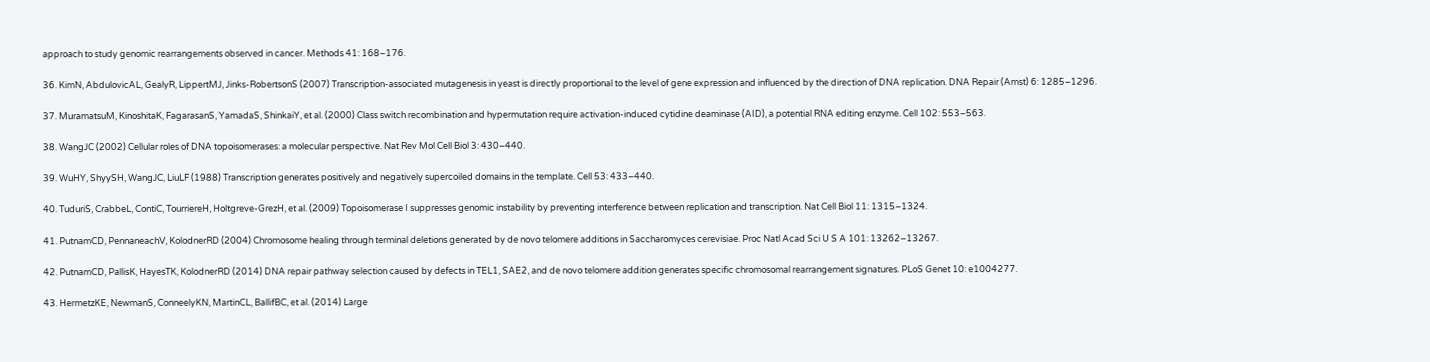approach to study genomic rearrangements observed in cancer. Methods 41: 168–176.

36. KimN, AbdulovicAL, GealyR, LippertMJ, Jinks-RobertsonS (2007) Transcription-associated mutagenesis in yeast is directly proportional to the level of gene expression and influenced by the direction of DNA replication. DNA Repair (Amst) 6: 1285–1296.

37. MuramatsuM, KinoshitaK, FagarasanS, YamadaS, ShinkaiY, et al. (2000) Class switch recombination and hypermutation require activation-induced cytidine deaminase (AID), a potential RNA editing enzyme. Cell 102: 553–563.

38. WangJC (2002) Cellular roles of DNA topoisomerases: a molecular perspective. Nat Rev Mol Cell Biol 3: 430–440.

39. WuHY, ShyySH, WangJC, LiuLF (1988) Transcription generates positively and negatively supercoiled domains in the template. Cell 53: 433–440.

40. TuduriS, CrabbeL, ContiC, TourriereH, Holtgreve-GrezH, et al. (2009) Topoisomerase I suppresses genomic instability by preventing interference between replication and transcription. Nat Cell Biol 11: 1315–1324.

41. PutnamCD, PennaneachV, KolodnerRD (2004) Chromosome healing through terminal deletions generated by de novo telomere additions in Saccharomyces cerevisiae. Proc Natl Acad Sci U S A 101: 13262–13267.

42. PutnamCD, PallisK, HayesTK, KolodnerRD (2014) DNA repair pathway selection caused by defects in TEL1, SAE2, and de novo telomere addition generates specific chromosomal rearrangement signatures. PLoS Genet 10: e1004277.

43. HermetzKE, NewmanS, ConneelyKN, MartinCL, BallifBC, et al. (2014) Large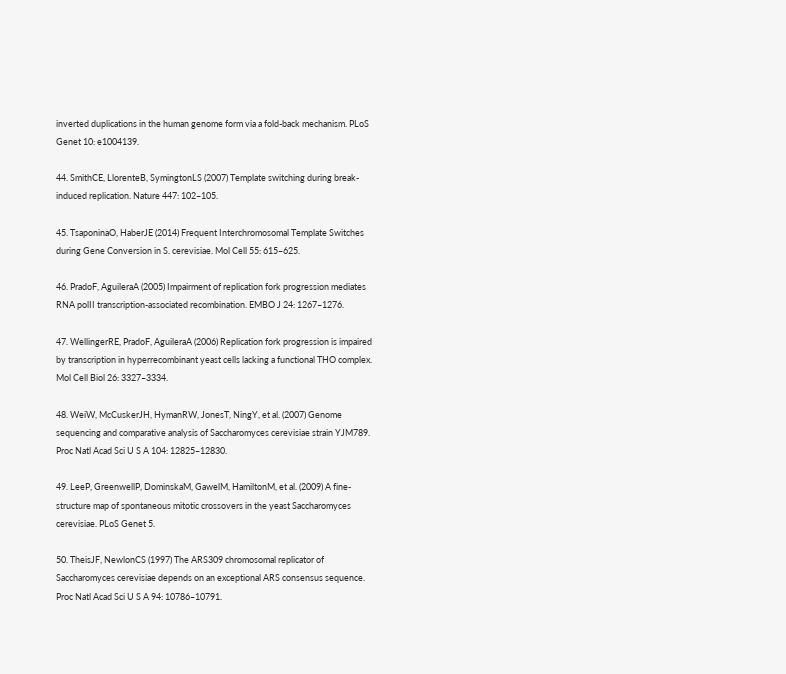inverted duplications in the human genome form via a fold-back mechanism. PLoS Genet 10: e1004139.

44. SmithCE, LlorenteB, SymingtonLS (2007) Template switching during break-induced replication. Nature 447: 102–105.

45. TsaponinaO, HaberJE (2014) Frequent Interchromosomal Template Switches during Gene Conversion in S. cerevisiae. Mol Cell 55: 615–625.

46. PradoF, AguileraA (2005) Impairment of replication fork progression mediates RNA polII transcription-associated recombination. EMBO J 24: 1267–1276.

47. WellingerRE, PradoF, AguileraA (2006) Replication fork progression is impaired by transcription in hyperrecombinant yeast cells lacking a functional THO complex. Mol Cell Biol 26: 3327–3334.

48. WeiW, McCuskerJH, HymanRW, JonesT, NingY, et al. (2007) Genome sequencing and comparative analysis of Saccharomyces cerevisiae strain YJM789. Proc Natl Acad Sci U S A 104: 12825–12830.

49. LeeP, GreenwellP, DominskaM, GawelM, HamiltonM, et al. (2009) A fine-structure map of spontaneous mitotic crossovers in the yeast Saccharomyces cerevisiae. PLoS Genet 5.

50. TheisJF, NewlonCS (1997) The ARS309 chromosomal replicator of Saccharomyces cerevisiae depends on an exceptional ARS consensus sequence. Proc Natl Acad Sci U S A 94: 10786–10791.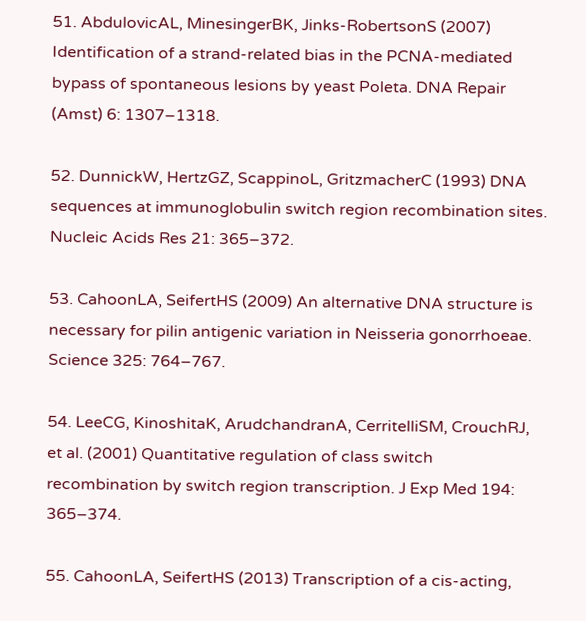51. AbdulovicAL, MinesingerBK, Jinks-RobertsonS (2007) Identification of a strand-related bias in the PCNA-mediated bypass of spontaneous lesions by yeast Poleta. DNA Repair (Amst) 6: 1307–1318.

52. DunnickW, HertzGZ, ScappinoL, GritzmacherC (1993) DNA sequences at immunoglobulin switch region recombination sites. Nucleic Acids Res 21: 365–372.

53. CahoonLA, SeifertHS (2009) An alternative DNA structure is necessary for pilin antigenic variation in Neisseria gonorrhoeae. Science 325: 764–767.

54. LeeCG, KinoshitaK, ArudchandranA, CerritelliSM, CrouchRJ, et al. (2001) Quantitative regulation of class switch recombination by switch region transcription. J Exp Med 194: 365–374.

55. CahoonLA, SeifertHS (2013) Transcription of a cis-acting,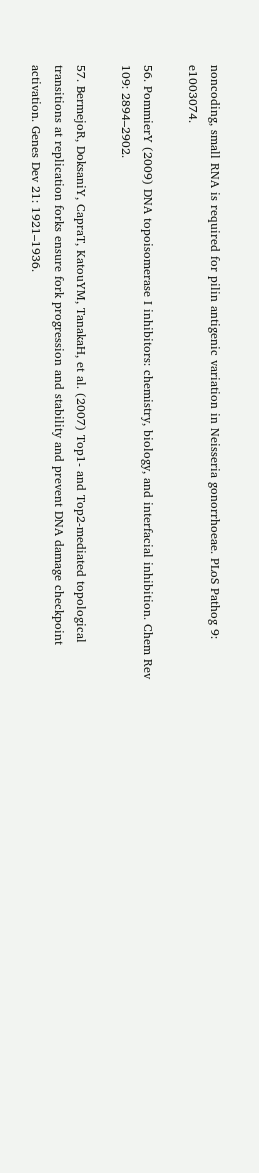noncoding, small RNA is required for pilin antigenic variation in Neisseria gonorrhoeae. PLoS Pathog 9: e1003074.

56. PommierY (2009) DNA topoisomerase I inhibitors: chemistry, biology, and interfacial inhibition. Chem Rev 109: 2894–2902.

57. BermejoR, DoksaniY, CapraT, KatouYM, TanakaH, et al. (2007) Top1- and Top2-mediated topological transitions at replication forks ensure fork progression and stability and prevent DNA damage checkpoint activation. Genes Dev 21: 1921–1936.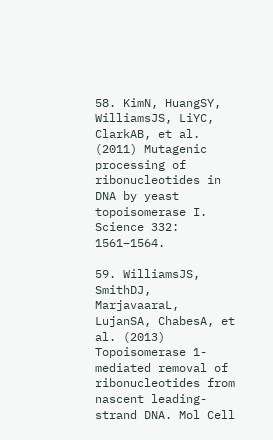58. KimN, HuangSY, WilliamsJS, LiYC, ClarkAB, et al. (2011) Mutagenic processing of ribonucleotides in DNA by yeast topoisomerase I. Science 332: 1561–1564.

59. WilliamsJS, SmithDJ, MarjavaaraL, LujanSA, ChabesA, et al. (2013) Topoisomerase 1-mediated removal of ribonucleotides from nascent leading-strand DNA. Mol Cell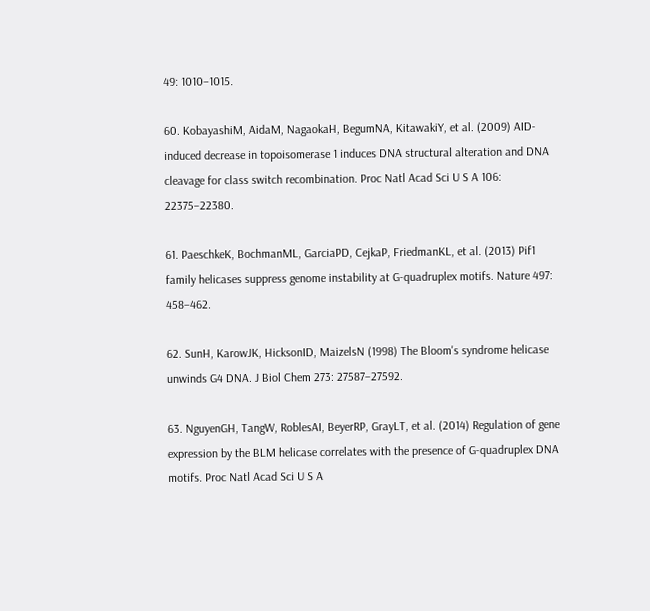49: 1010–1015.

60. KobayashiM, AidaM, NagaokaH, BegumNA, KitawakiY, et al. (2009) AID-induced decrease in topoisomerase 1 induces DNA structural alteration and DNA cleavage for class switch recombination. Proc Natl Acad Sci U S A 106: 22375–22380.

61. PaeschkeK, BochmanML, GarciaPD, CejkaP, FriedmanKL, et al. (2013) Pif1 family helicases suppress genome instability at G-quadruplex motifs. Nature 497: 458–462.

62. SunH, KarowJK, HicksonID, MaizelsN (1998) The Bloom's syndrome helicase unwinds G4 DNA. J Biol Chem 273: 27587–27592.

63. NguyenGH, TangW, RoblesAI, BeyerRP, GrayLT, et al. (2014) Regulation of gene expression by the BLM helicase correlates with the presence of G-quadruplex DNA motifs. Proc Natl Acad Sci U S A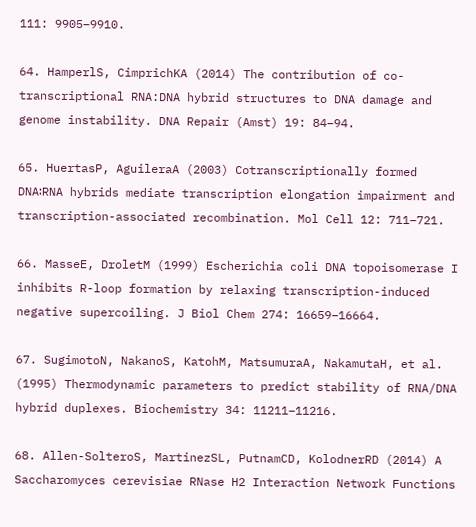111: 9905–9910.

64. HamperlS, CimprichKA (2014) The contribution of co-transcriptional RNA:DNA hybrid structures to DNA damage and genome instability. DNA Repair (Amst) 19: 84–94.

65. HuertasP, AguileraA (2003) Cotranscriptionally formed DNA∶RNA hybrids mediate transcription elongation impairment and transcription-associated recombination. Mol Cell 12: 711–721.

66. MasseE, DroletM (1999) Escherichia coli DNA topoisomerase I inhibits R-loop formation by relaxing transcription-induced negative supercoiling. J Biol Chem 274: 16659–16664.

67. SugimotoN, NakanoS, KatohM, MatsumuraA, NakamutaH, et al. (1995) Thermodynamic parameters to predict stability of RNA/DNA hybrid duplexes. Biochemistry 34: 11211–11216.

68. Allen-SolteroS, MartinezSL, PutnamCD, KolodnerRD (2014) A Saccharomyces cerevisiae RNase H2 Interaction Network Functions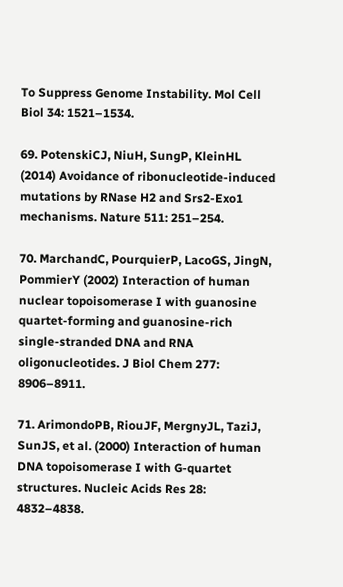To Suppress Genome Instability. Mol Cell Biol 34: 1521–1534.

69. PotenskiCJ, NiuH, SungP, KleinHL (2014) Avoidance of ribonucleotide-induced mutations by RNase H2 and Srs2-Exo1 mechanisms. Nature 511: 251–254.

70. MarchandC, PourquierP, LacoGS, JingN, PommierY (2002) Interaction of human nuclear topoisomerase I with guanosine quartet-forming and guanosine-rich single-stranded DNA and RNA oligonucleotides. J Biol Chem 277: 8906–8911.

71. ArimondoPB, RiouJF, MergnyJL, TaziJ, SunJS, et al. (2000) Interaction of human DNA topoisomerase I with G-quartet structures. Nucleic Acids Res 28: 4832–4838.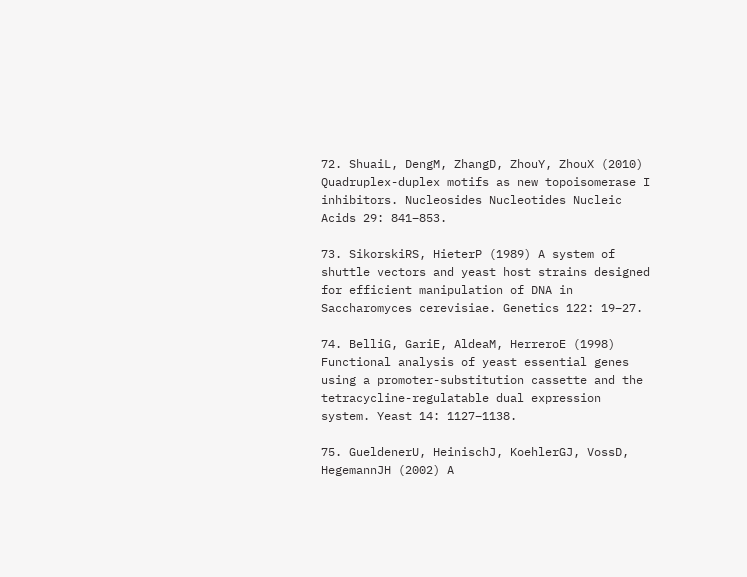72. ShuaiL, DengM, ZhangD, ZhouY, ZhouX (2010) Quadruplex-duplex motifs as new topoisomerase I inhibitors. Nucleosides Nucleotides Nucleic Acids 29: 841–853.

73. SikorskiRS, HieterP (1989) A system of shuttle vectors and yeast host strains designed for efficient manipulation of DNA in Saccharomyces cerevisiae. Genetics 122: 19–27.

74. BelliG, GariE, AldeaM, HerreroE (1998) Functional analysis of yeast essential genes using a promoter-substitution cassette and the tetracycline-regulatable dual expression system. Yeast 14: 1127–1138.

75. GueldenerU, HeinischJ, KoehlerGJ, VossD, HegemannJH (2002) A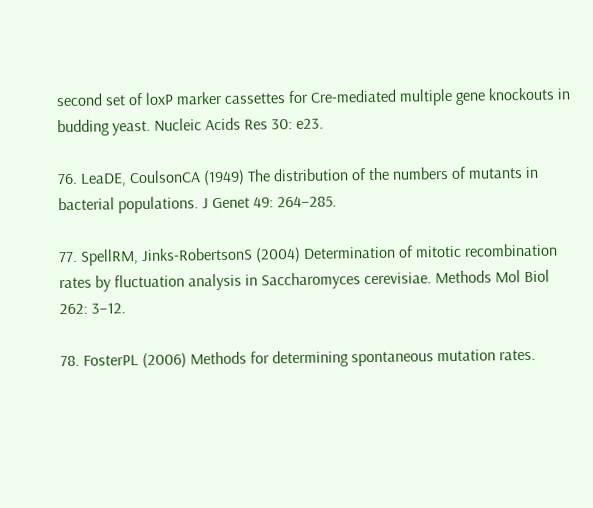second set of loxP marker cassettes for Cre-mediated multiple gene knockouts in budding yeast. Nucleic Acids Res 30: e23.

76. LeaDE, CoulsonCA (1949) The distribution of the numbers of mutants in bacterial populations. J Genet 49: 264–285.

77. SpellRM, Jinks-RobertsonS (2004) Determination of mitotic recombination rates by fluctuation analysis in Saccharomyces cerevisiae. Methods Mol Biol 262: 3–12.

78. FosterPL (2006) Methods for determining spontaneous mutation rates.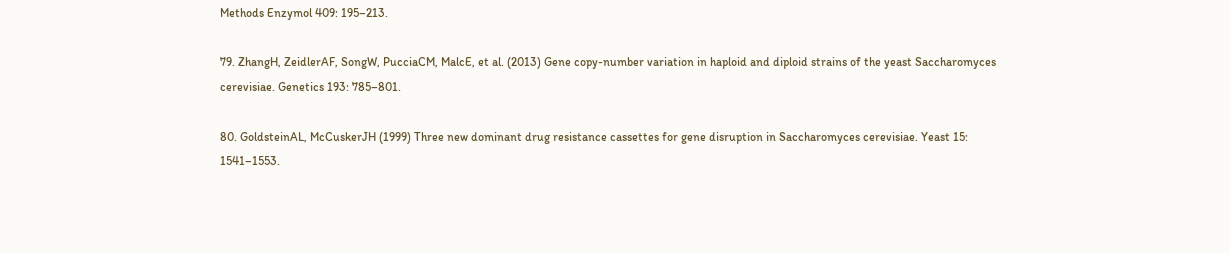Methods Enzymol 409: 195–213.

79. ZhangH, ZeidlerAF, SongW, PucciaCM, MalcE, et al. (2013) Gene copy-number variation in haploid and diploid strains of the yeast Saccharomyces cerevisiae. Genetics 193: 785–801.

80. GoldsteinAL, McCuskerJH (1999) Three new dominant drug resistance cassettes for gene disruption in Saccharomyces cerevisiae. Yeast 15: 1541–1553.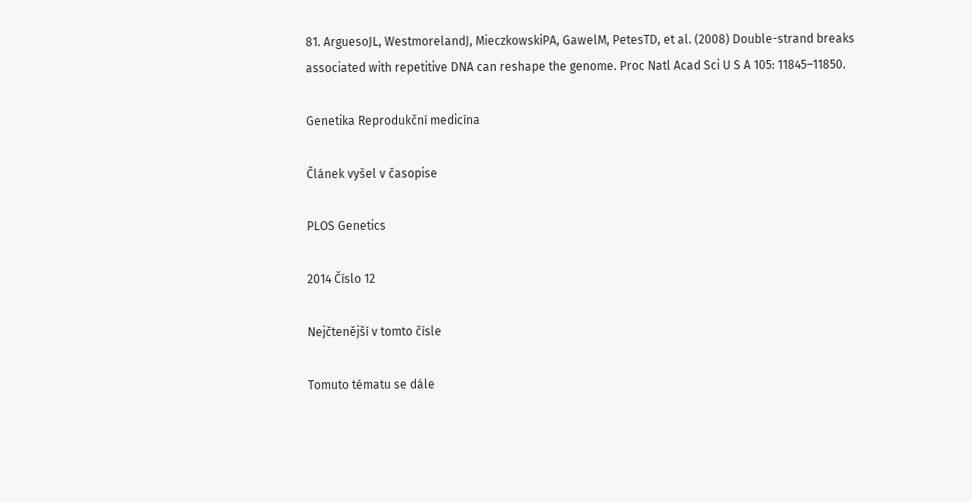81. ArguesoJL, WestmorelandJ, MieczkowskiPA, GawelM, PetesTD, et al. (2008) Double-strand breaks associated with repetitive DNA can reshape the genome. Proc Natl Acad Sci U S A 105: 11845–11850.

Genetika Reprodukční medicína

Článek vyšel v časopise

PLOS Genetics

2014 Číslo 12

Nejčtenější v tomto čísle

Tomuto tématu se dále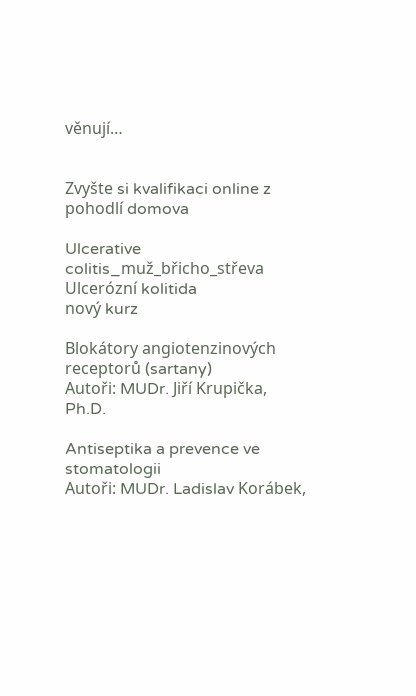věnují…


Zvyšte si kvalifikaci online z pohodlí domova

Ulcerative colitis_muž_břicho_střeva
Ulcerózní kolitida
nový kurz

Blokátory angiotenzinových receptorů (sartany)
Autoři: MUDr. Jiří Krupička, Ph.D.

Antiseptika a prevence ve stomatologii
Autoři: MUDr. Ladislav Korábek,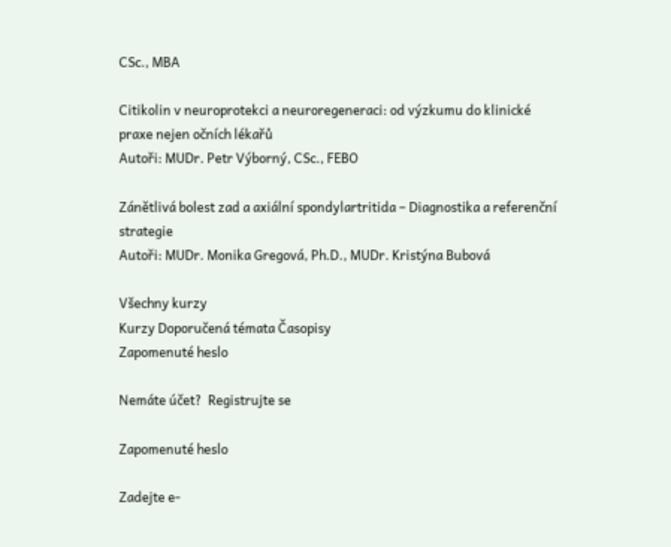CSc., MBA

Citikolin v neuroprotekci a neuroregeneraci: od výzkumu do klinické praxe nejen očních lékařů
Autoři: MUDr. Petr Výborný, CSc., FEBO

Zánětlivá bolest zad a axiální spondylartritida – Diagnostika a referenční strategie
Autoři: MUDr. Monika Gregová, Ph.D., MUDr. Kristýna Bubová

Všechny kurzy
Kurzy Doporučená témata Časopisy
Zapomenuté heslo

Nemáte účet?  Registrujte se

Zapomenuté heslo

Zadejte e-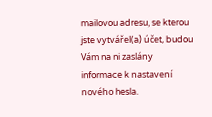mailovou adresu, se kterou jste vytvářel(a) účet, budou Vám na ni zaslány informace k nastavení nového hesla.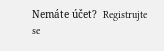Nemáte účet?  Registrujte se